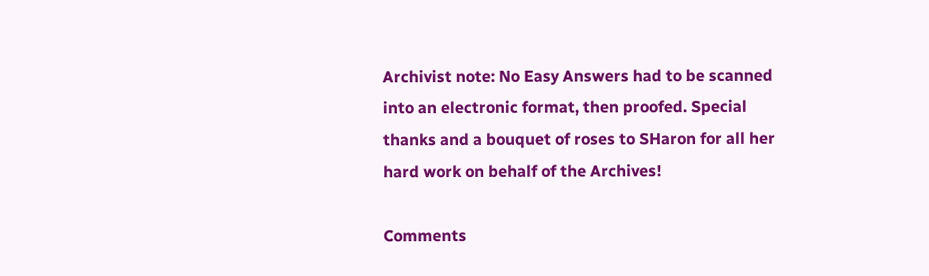Archivist note: No Easy Answers had to be scanned into an electronic format, then proofed. Special thanks and a bouquet of roses to SHaron for all her hard work on behalf of the Archives!

Comments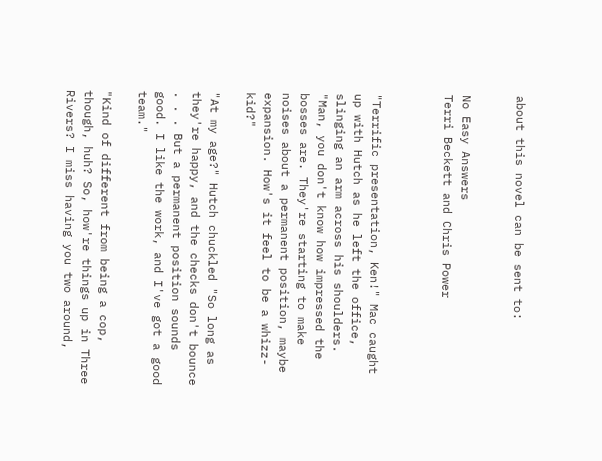about this novel can be sent to:


No Easy Answers
Terri Beckett and Chris Power



"Terrific presentation, Ken!" Mac caught up with Hutch as he left the office, slinging an arm across his shoulders. "Man, you don't know how impressed the bosses are. They're starting to make noises about a permanent position, maybe expansion. How's it feel to be a whizz-kid?"

"At my age?" Hutch chuckled "So long as they're happy, and the checks don't bounce . . . But a permanent position sounds good. I like the work, and I've got a good team."

"Kind of different from being a cop, though, huh? So, how're things up in Three Rivers? I miss having you two around,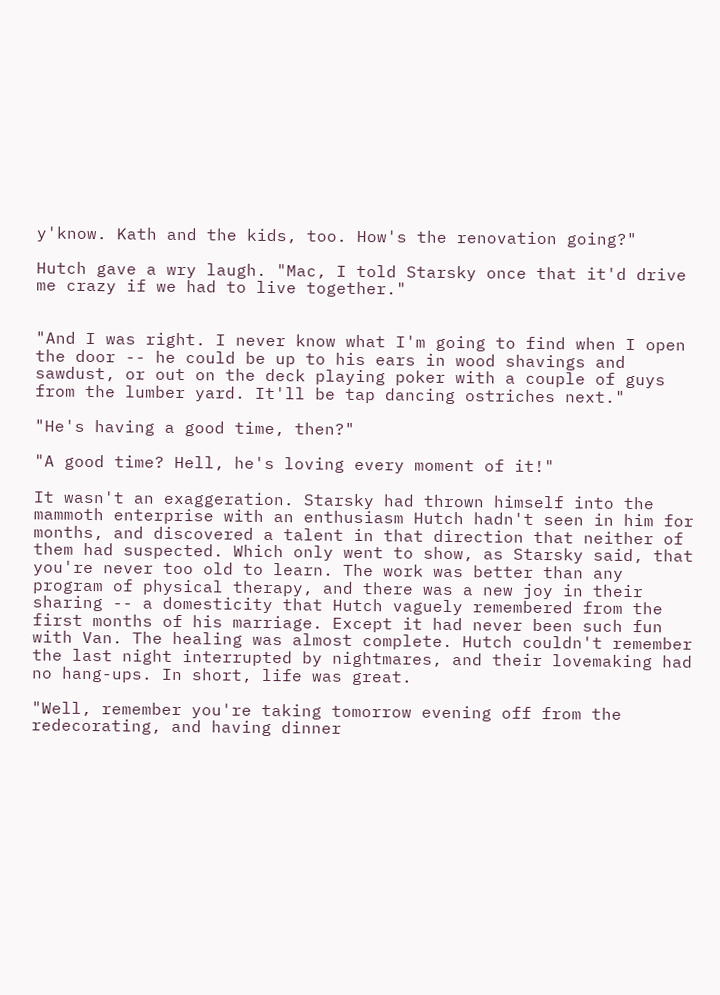y'know. Kath and the kids, too. How's the renovation going?"

Hutch gave a wry laugh. "Mac, I told Starsky once that it'd drive me crazy if we had to live together."


"And I was right. I never know what I'm going to find when I open the door -- he could be up to his ears in wood shavings and sawdust, or out on the deck playing poker with a couple of guys from the lumber yard. It'll be tap dancing ostriches next."

"He's having a good time, then?"

"A good time? Hell, he's loving every moment of it!"

It wasn't an exaggeration. Starsky had thrown himself into the mammoth enterprise with an enthusiasm Hutch hadn't seen in him for months, and discovered a talent in that direction that neither of them had suspected. Which only went to show, as Starsky said, that you're never too old to learn. The work was better than any program of physical therapy, and there was a new joy in their sharing -- a domesticity that Hutch vaguely remembered from the first months of his marriage. Except it had never been such fun with Van. The healing was almost complete. Hutch couldn't remember the last night interrupted by nightmares, and their lovemaking had no hang-ups. In short, life was great.

"Well, remember you're taking tomorrow evening off from the redecorating, and having dinner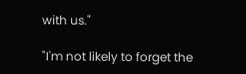with us."

"I'm not likely to forget the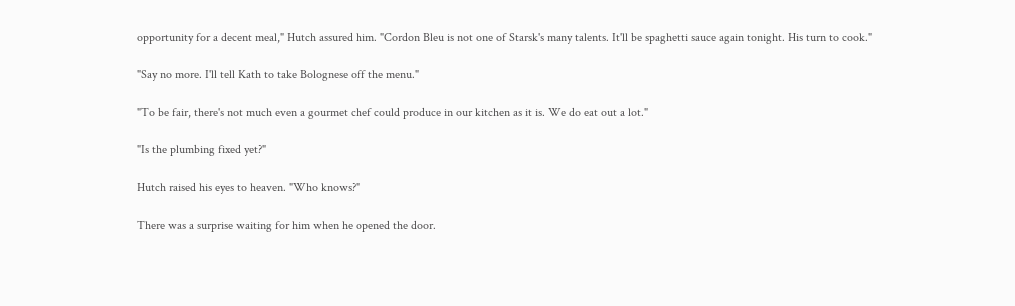opportunity for a decent meal," Hutch assured him. "Cordon Bleu is not one of Starsk's many talents. It'll be spaghetti sauce again tonight. His turn to cook."

"Say no more. I'll tell Kath to take Bolognese off the menu."

"To be fair, there's not much even a gourmet chef could produce in our kitchen as it is. We do eat out a lot."

"Is the plumbing fixed yet?"

Hutch raised his eyes to heaven. "Who knows?"

There was a surprise waiting for him when he opened the door.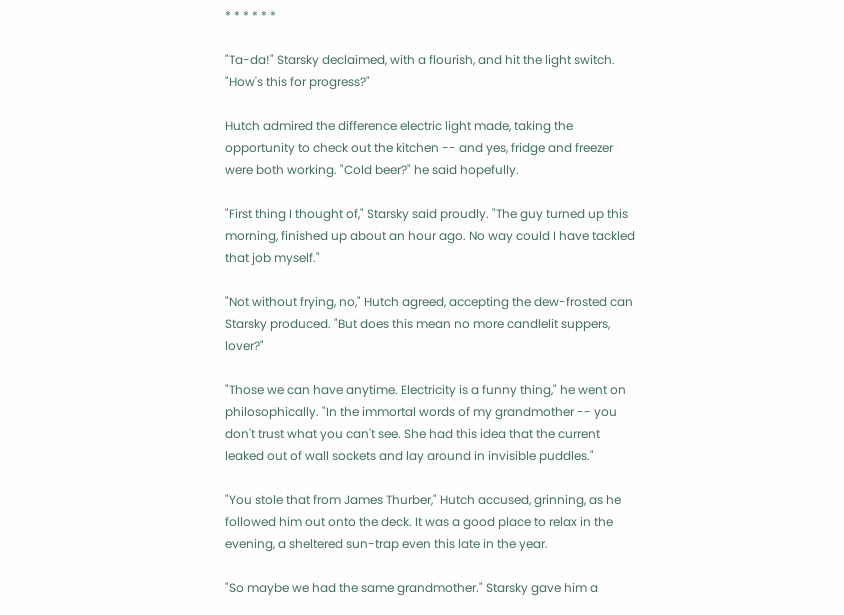* * * * * *

"Ta-da!" Starsky declaimed, with a flourish, and hit the light switch. "How's this for progress?"

Hutch admired the difference electric light made, taking the opportunity to check out the kitchen -- and yes, fridge and freezer were both working. "Cold beer?" he said hopefully.

"First thing I thought of," Starsky said proudly. "The guy turned up this morning, finished up about an hour ago. No way could I have tackled that job myself."

"Not without frying, no," Hutch agreed, accepting the dew-frosted can Starsky produced. "But does this mean no more candlelit suppers, lover?"

"Those we can have anytime. Electricity is a funny thing," he went on philosophically. "In the immortal words of my grandmother -- you don't trust what you can't see. She had this idea that the current leaked out of wall sockets and lay around in invisible puddles."

"You stole that from James Thurber," Hutch accused, grinning, as he followed him out onto the deck. It was a good place to relax in the evening, a sheltered sun-trap even this late in the year.

"So maybe we had the same grandmother." Starsky gave him a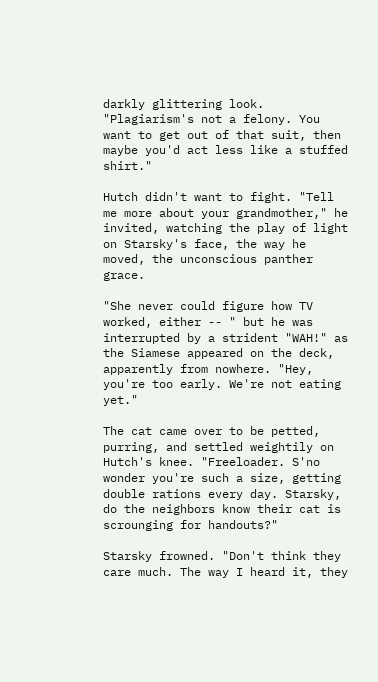darkly glittering look. "Plagiarism's not a felony. You want to get out of that suit, then maybe you'd act less like a stuffed shirt."

Hutch didn't want to fight. "Tell me more about your grandmother," he invited, watching the play of light on Starsky's face, the way he moved, the unconscious panther grace.

"She never could figure how TV worked, either -- " but he was interrupted by a strident "WAH!" as the Siamese appeared on the deck, apparently from nowhere. "Hey, you're too early. We're not eating yet."

The cat came over to be petted, purring, and settled weightily on Hutch's knee. "Freeloader. S'no wonder you're such a size, getting double rations every day. Starsky, do the neighbors know their cat is scrounging for handouts?"

Starsky frowned. "Don't think they care much. The way I heard it, they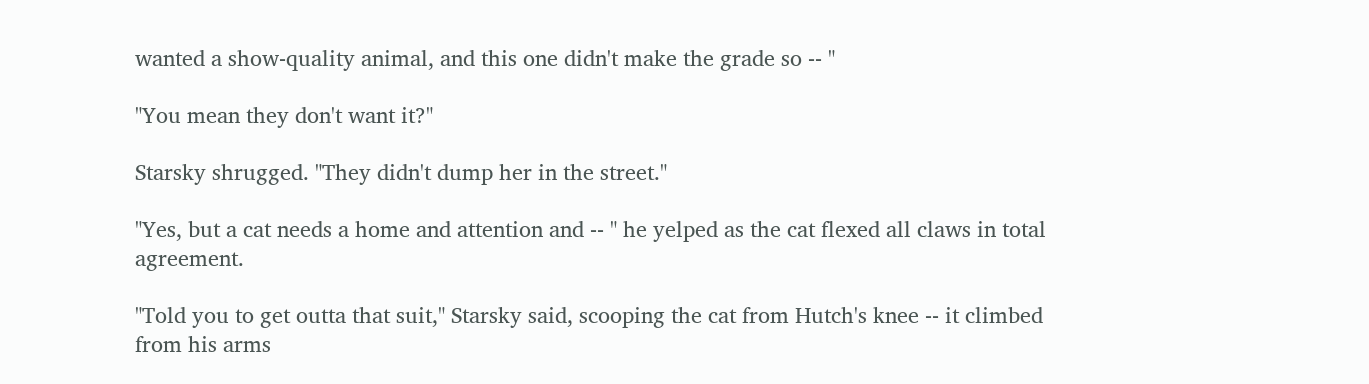wanted a show-quality animal, and this one didn't make the grade so -- "

"You mean they don't want it?"

Starsky shrugged. "They didn't dump her in the street."

"Yes, but a cat needs a home and attention and -- " he yelped as the cat flexed all claws in total agreement.

"Told you to get outta that suit," Starsky said, scooping the cat from Hutch's knee -- it climbed from his arms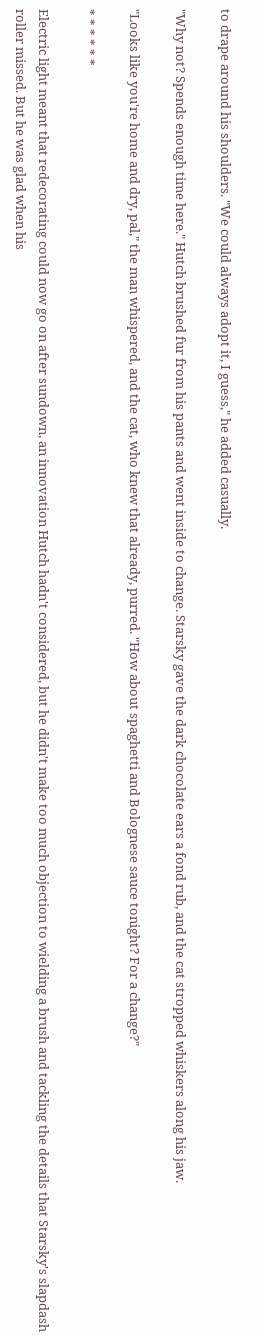to drape around his shoulders. "We could always adopt it, I guess," he added casually.

"Why not? Spends enough time here." Hutch brushed fur from his pants and went inside to change. Starsky gave the dark chocolate ears a fond rub, and the cat stropped whiskers along his jaw.

"Looks like you're home and dry, pal," the man whispered, and the cat, who knew that already, purred. "How about spaghetti and Bolognese sauce tonight? For a change?"

* * * * * *

Electric light meant that redecorating could now go on after sundown, an innovation Hutch hadn't considered, but he didn't make too much objection to wielding a brush and tackling the details that Starsky's slapdash roller missed. But he was glad when his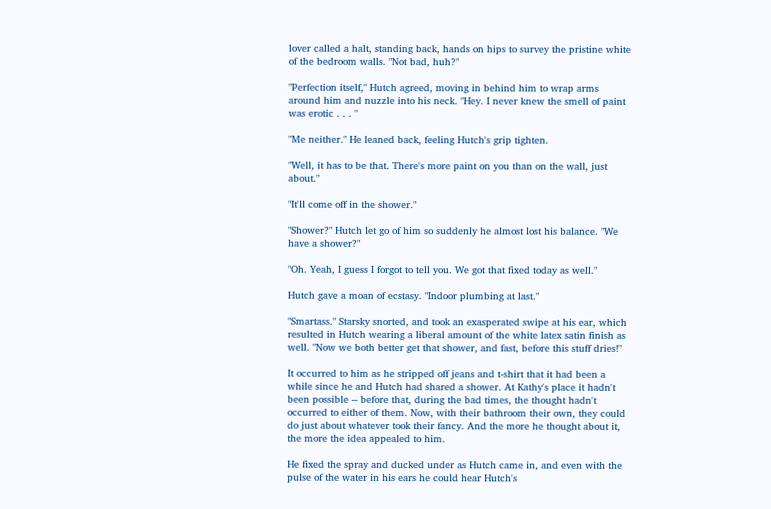lover called a halt, standing back, hands on hips to survey the pristine white of the bedroom walls. "Not bad, huh?"

"Perfection itself," Hutch agreed, moving in behind him to wrap arms around him and nuzzle into his neck. "Hey. I never knew the smell of paint was erotic . . . "

"Me neither." He leaned back, feeling Hutch's grip tighten.

"Well, it has to be that. There's more paint on you than on the wall, just about."

"It'll come off in the shower."

"Shower?" Hutch let go of him so suddenly he almost lost his balance. "We have a shower?"

"Oh. Yeah, I guess I forgot to tell you. We got that fixed today as well."

Hutch gave a moan of ecstasy. "Indoor plumbing at last."

"Smartass." Starsky snorted, and took an exasperated swipe at his ear, which resulted in Hutch wearing a liberal amount of the white latex satin finish as well. "Now we both better get that shower, and fast, before this stuff dries!"

It occurred to him as he stripped off jeans and t-shirt that it had been a while since he and Hutch had shared a shower. At Kathy's place it hadn't been possible -- before that, during the bad times, the thought hadn't occurred to either of them. Now, with their bathroom their own, they could do just about whatever took their fancy. And the more he thought about it, the more the idea appealed to him.

He fixed the spray and ducked under as Hutch came in, and even with the pulse of the water in his ears he could hear Hutch's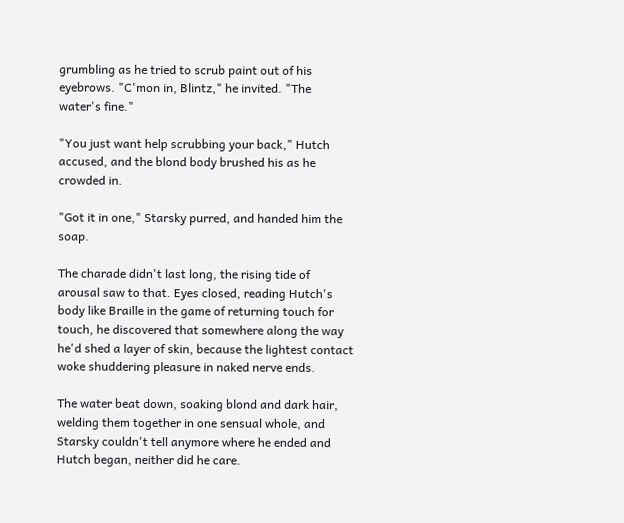grumbling as he tried to scrub paint out of his eyebrows. "C'mon in, Blintz," he invited. "The water's fine."

"You just want help scrubbing your back," Hutch accused, and the blond body brushed his as he crowded in.

"Got it in one," Starsky purred, and handed him the soap.

The charade didn't last long, the rising tide of arousal saw to that. Eyes closed, reading Hutch's body like Braille in the game of returning touch for touch, he discovered that somewhere along the way he'd shed a layer of skin, because the lightest contact woke shuddering pleasure in naked nerve ends.

The water beat down, soaking blond and dark hair, welding them together in one sensual whole, and Starsky couldn't tell anymore where he ended and Hutch began, neither did he care.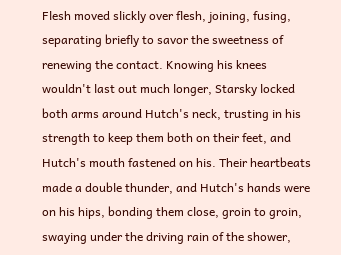Flesh moved slickly over flesh, joining, fusing, separating briefly to savor the sweetness of renewing the contact. Knowing his knees wouldn't last out much longer, Starsky locked both arms around Hutch's neck, trusting in his strength to keep them both on their feet, and Hutch's mouth fastened on his. Their heartbeats made a double thunder, and Hutch's hands were on his hips, bonding them close, groin to groin, swaying under the driving rain of the shower,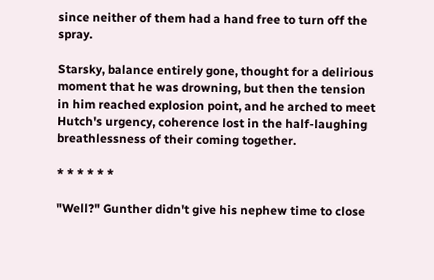since neither of them had a hand free to turn off the spray.

Starsky, balance entirely gone, thought for a delirious moment that he was drowning, but then the tension in him reached explosion point, and he arched to meet Hutch's urgency, coherence lost in the half-laughing breathlessness of their coming together.

* * * * * *

"Well?" Gunther didn't give his nephew time to close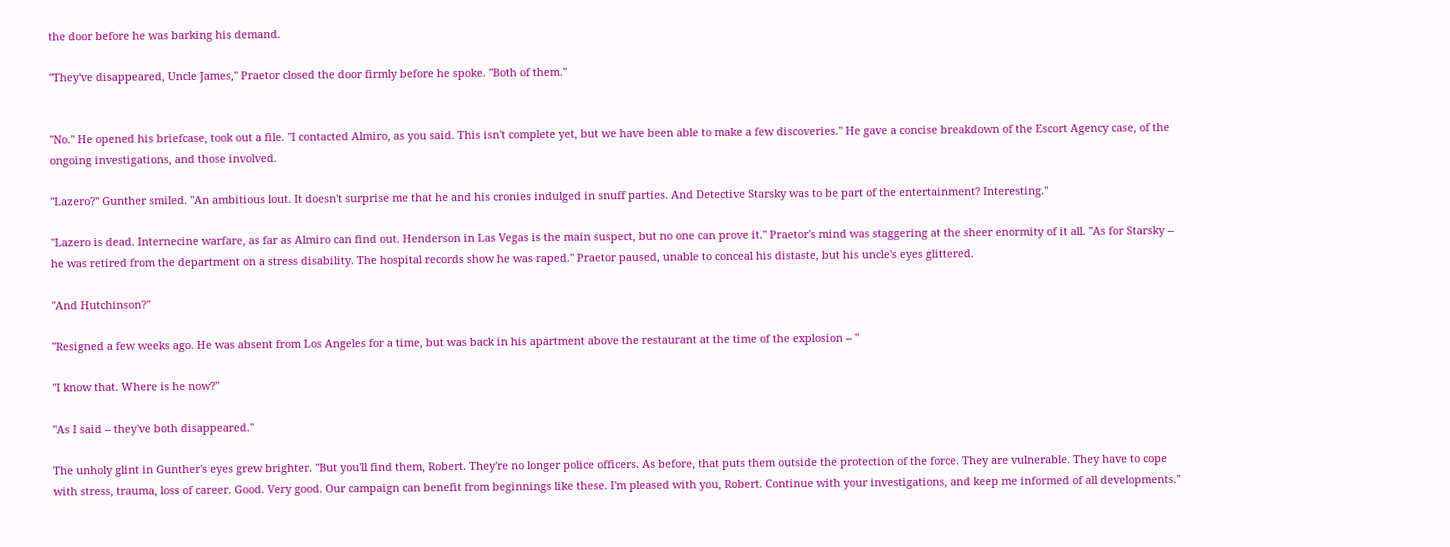the door before he was barking his demand.

"They've disappeared, Uncle James," Praetor closed the door firmly before he spoke. "Both of them."


"No." He opened his briefcase, took out a file. "I contacted Almiro, as you said. This isn't complete yet, but we have been able to make a few discoveries." He gave a concise breakdown of the Escort Agency case, of the ongoing investigations, and those involved.

"Lazero?" Gunther smiled. "An ambitious lout. It doesn't surprise me that he and his cronies indulged in snuff parties. And Detective Starsky was to be part of the entertainment? Interesting."

"Lazero is dead. Internecine warfare, as far as Almiro can find out. Henderson in Las Vegas is the main suspect, but no one can prove it." Praetor's mind was staggering at the sheer enormity of it all. "As for Starsky -- he was retired from the department on a stress disability. The hospital records show he was raped." Praetor paused, unable to conceal his distaste, but his uncle's eyes glittered.

"And Hutchinson?"

"Resigned a few weeks ago. He was absent from Los Angeles for a time, but was back in his apartment above the restaurant at the time of the explosion -- "

"I know that. Where is he now?"

"As I said -- they've both disappeared."

The unholy glint in Gunther's eyes grew brighter. "But you'll find them, Robert. They're no longer police officers. As before, that puts them outside the protection of the force. They are vulnerable. They have to cope with stress, trauma, loss of career. Good. Very good. Our campaign can benefit from beginnings like these. I'm pleased with you, Robert. Continue with your investigations, and keep me informed of all developments."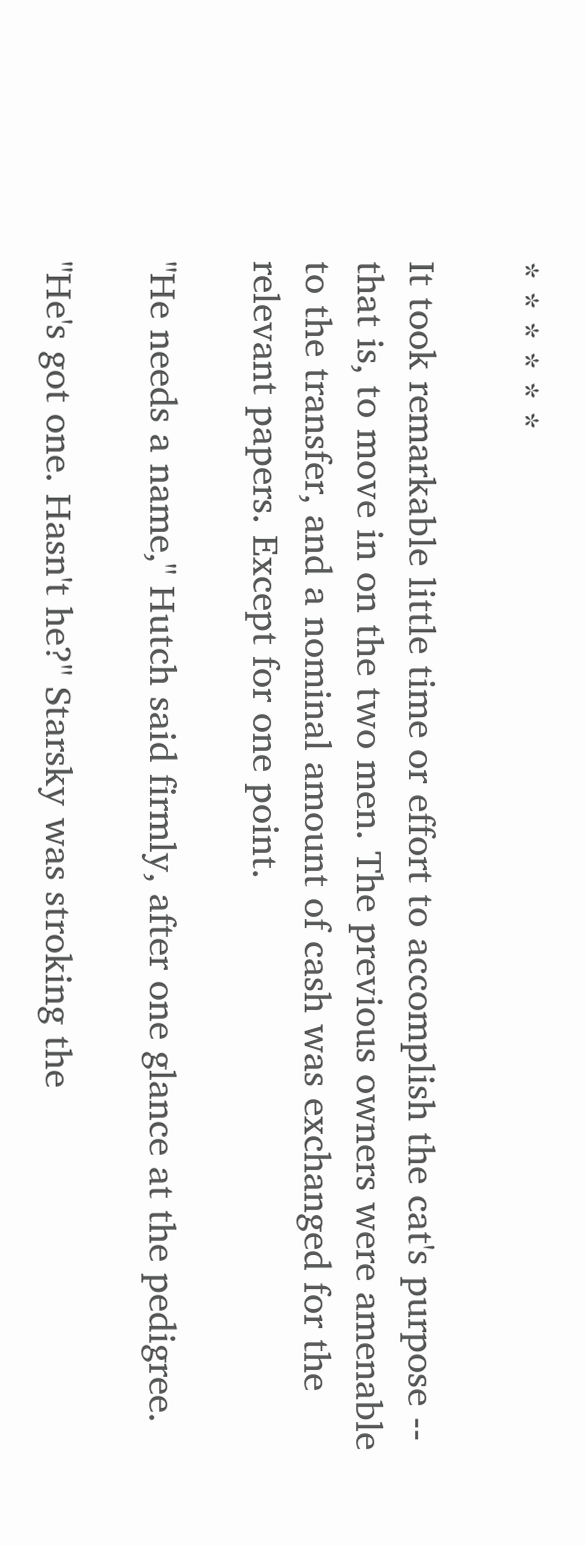* * * * * *

It took remarkable little time or effort to accomplish the cat's purpose -- that is, to move in on the two men. The previous owners were amenable to the transfer, and a nominal amount of cash was exchanged for the relevant papers. Except for one point.

"He needs a name," Hutch said firmly, after one glance at the pedigree.

"He's got one. Hasn't he?" Starsky was stroking the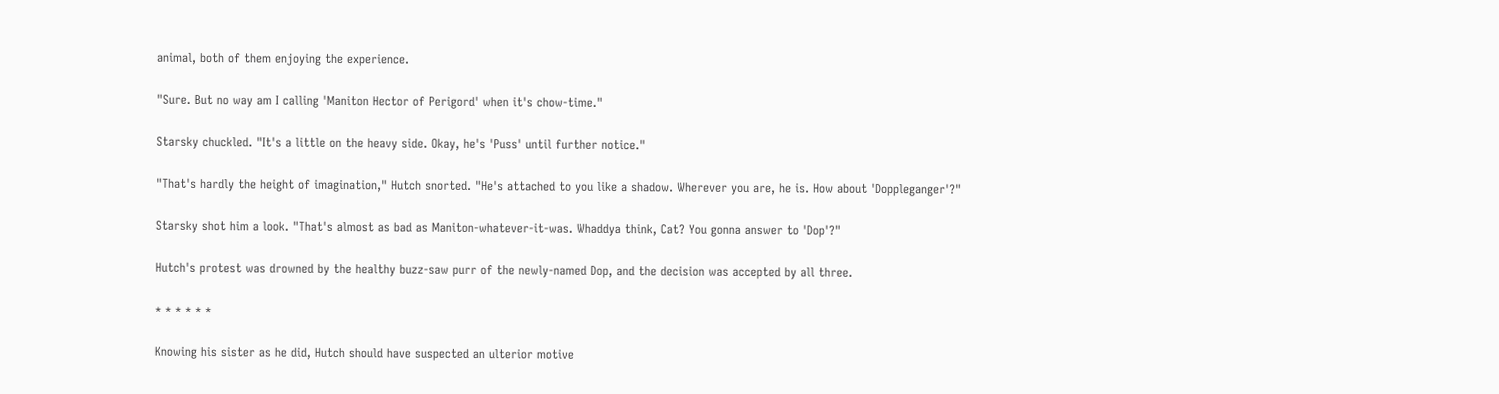animal, both of them enjoying the experience.

"Sure. But no way am I calling 'Maniton Hector of Perigord' when it's chow-time."

Starsky chuckled. "It's a little on the heavy side. Okay, he's 'Puss' until further notice."

"That's hardly the height of imagination," Hutch snorted. "He's attached to you like a shadow. Wherever you are, he is. How about 'Doppleganger'?"

Starsky shot him a look. "That's almost as bad as Maniton-whatever-it-was. Whaddya think, Cat? You gonna answer to 'Dop'?"

Hutch's protest was drowned by the healthy buzz-saw purr of the newly-named Dop, and the decision was accepted by all three.

* * * * * *

Knowing his sister as he did, Hutch should have suspected an ulterior motive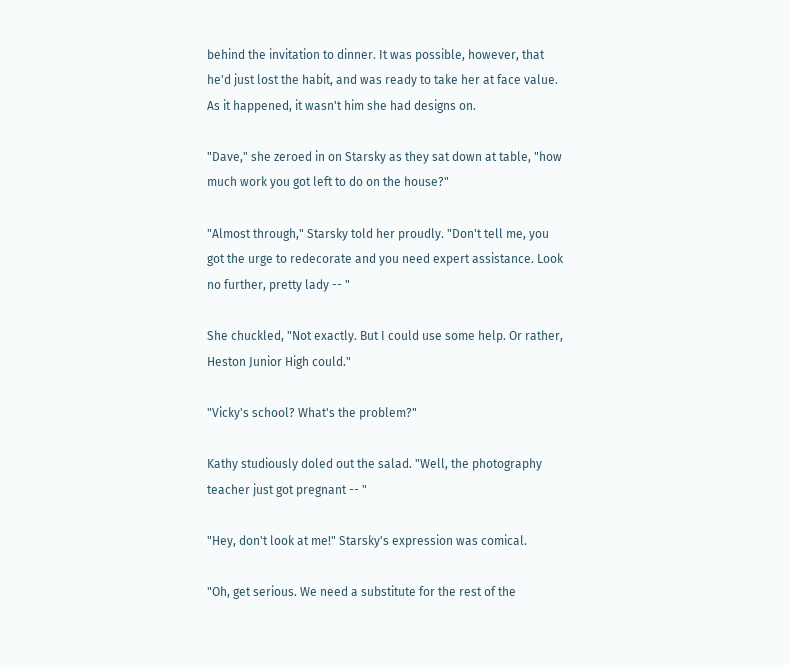behind the invitation to dinner. It was possible, however, that he'd just lost the habit, and was ready to take her at face value. As it happened, it wasn't him she had designs on.

"Dave," she zeroed in on Starsky as they sat down at table, "how much work you got left to do on the house?"

"Almost through," Starsky told her proudly. "Don't tell me, you got the urge to redecorate and you need expert assistance. Look no further, pretty lady -- "

She chuckled, "Not exactly. But I could use some help. Or rather, Heston Junior High could."

"Vicky's school? What's the problem?"

Kathy studiously doled out the salad. "Well, the photography teacher just got pregnant -- "

"Hey, don't look at me!" Starsky's expression was comical.

"Oh, get serious. We need a substitute for the rest of the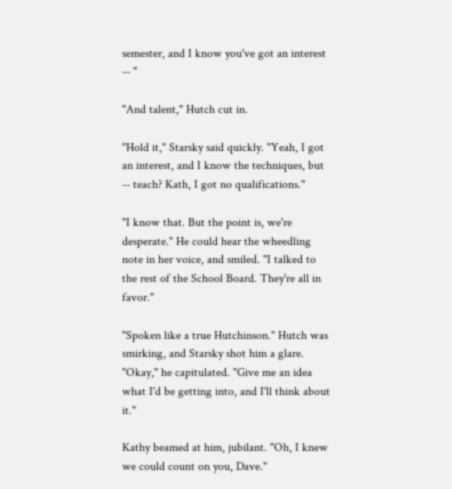semester, and I know you've got an interest -- "

"And talent," Hutch cut in.

"Hold it," Starsky said quickly. "Yeah, I got an interest, and I know the techniques, but -- teach? Kath, I got no qualifications."

"I know that. But the point is, we're desperate." He could hear the wheedling note in her voice, and smiled. "I talked to the rest of the School Board. They're all in favor."

"Spoken like a true Hutchinson." Hutch was smirking, and Starsky shot him a glare. "Okay," he capitulated. "Give me an idea what I'd be getting into, and I'll think about it."

Kathy beamed at him, jubilant. "Oh, I knew we could count on you, Dave."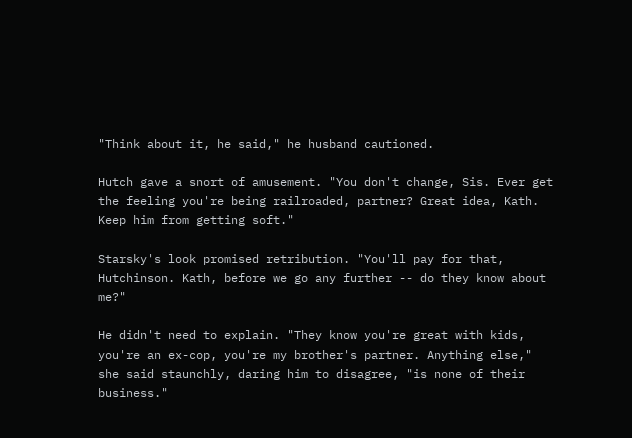"Think about it, he said," he husband cautioned.

Hutch gave a snort of amusement. "You don't change, Sis. Ever get the feeling you're being railroaded, partner? Great idea, Kath. Keep him from getting soft."

Starsky's look promised retribution. "You'll pay for that, Hutchinson. Kath, before we go any further -- do they know about me?"

He didn't need to explain. "They know you're great with kids, you're an ex-cop, you're my brother's partner. Anything else," she said staunchly, daring him to disagree, "is none of their business."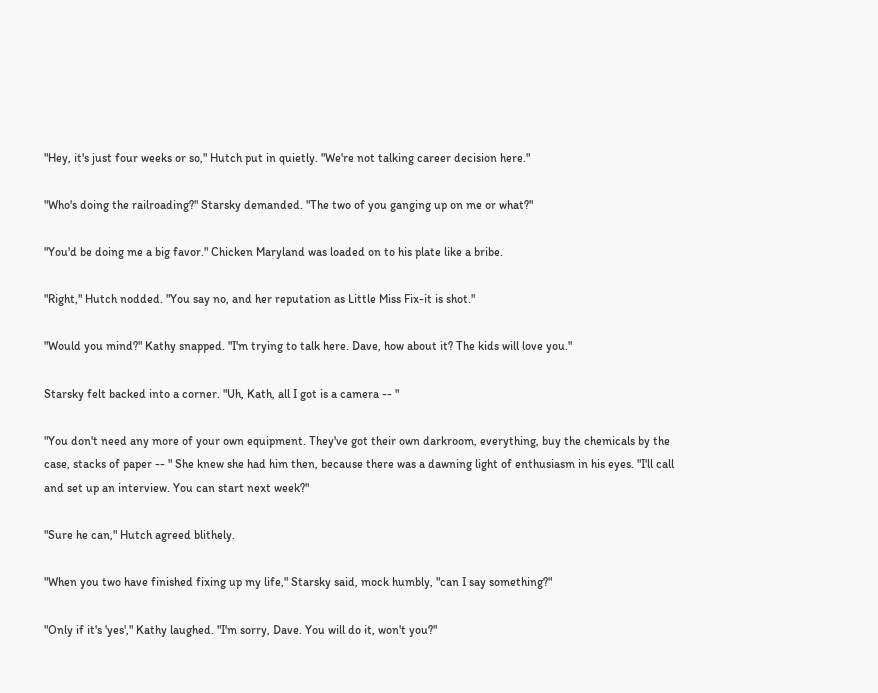"Hey, it's just four weeks or so," Hutch put in quietly. "We're not talking career decision here."

"Who's doing the railroading?" Starsky demanded. "The two of you ganging up on me or what?"

"You'd be doing me a big favor." Chicken Maryland was loaded on to his plate like a bribe.

"Right," Hutch nodded. "You say no, and her reputation as Little Miss Fix-it is shot."

"Would you mind?" Kathy snapped. "I'm trying to talk here. Dave, how about it? The kids will love you."

Starsky felt backed into a corner. "Uh, Kath, all I got is a camera -- "

"You don't need any more of your own equipment. They've got their own darkroom, everything, buy the chemicals by the case, stacks of paper -- " She knew she had him then, because there was a dawning light of enthusiasm in his eyes. "I'll call and set up an interview. You can start next week?"

"Sure he can," Hutch agreed blithely.

"When you two have finished fixing up my life," Starsky said, mock humbly, "can I say something?"

"Only if it's 'yes'," Kathy laughed. "I'm sorry, Dave. You will do it, won't you?"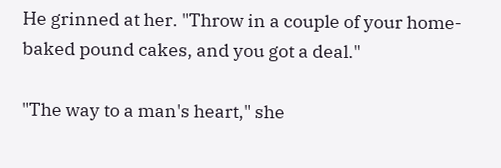He grinned at her. "Throw in a couple of your home-baked pound cakes, and you got a deal."

"The way to a man's heart," she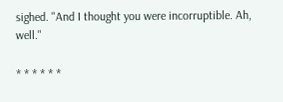sighed. "And I thought you were incorruptible. Ah, well."

* * * * * *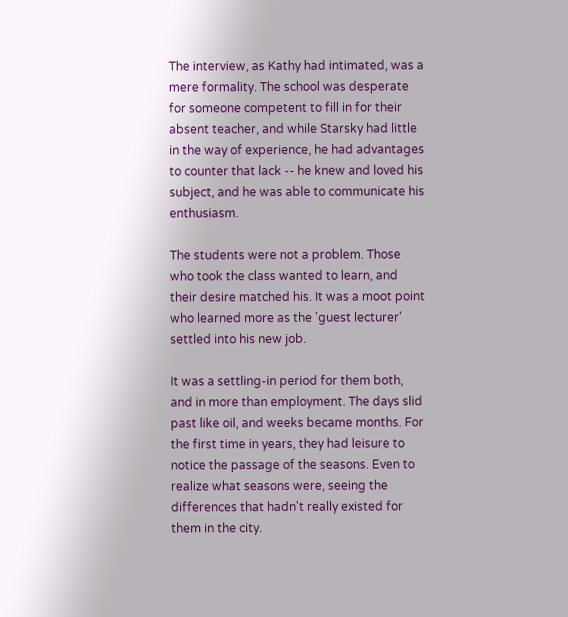The interview, as Kathy had intimated, was a mere formality. The school was desperate for someone competent to fill in for their absent teacher, and while Starsky had little in the way of experience, he had advantages to counter that lack -- he knew and loved his subject, and he was able to communicate his enthusiasm.

The students were not a problem. Those who took the class wanted to learn, and their desire matched his. It was a moot point who learned more as the 'guest lecturer' settled into his new job.

It was a settling-in period for them both, and in more than employment. The days slid past like oil, and weeks became months. For the first time in years, they had leisure to notice the passage of the seasons. Even to realize what seasons were, seeing the differences that hadn't really existed for them in the city.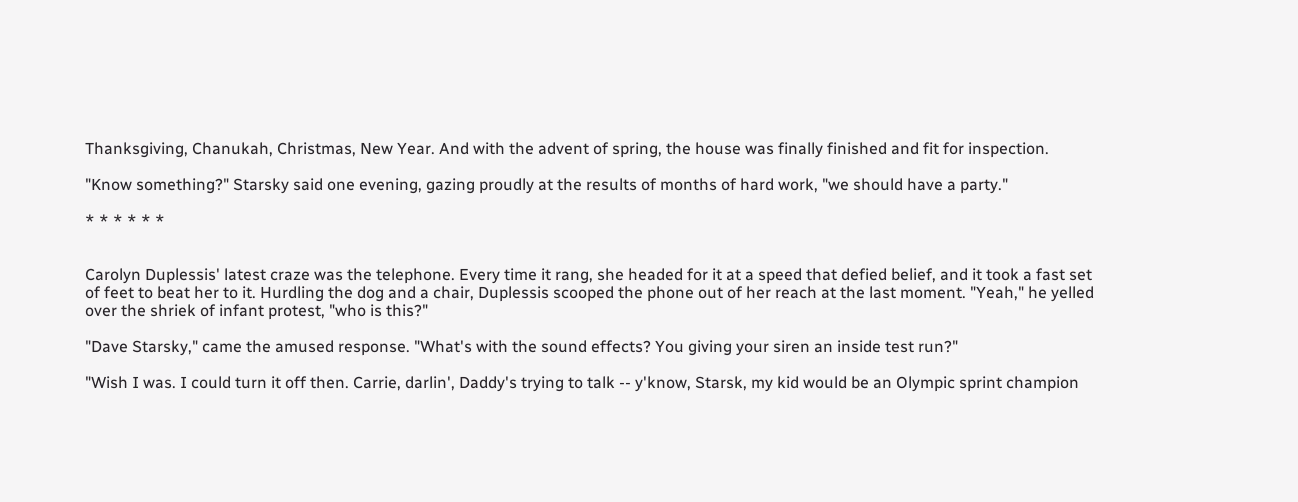Thanksgiving, Chanukah, Christmas, New Year. And with the advent of spring, the house was finally finished and fit for inspection.

"Know something?" Starsky said one evening, gazing proudly at the results of months of hard work, "we should have a party."

* * * * * *


Carolyn Duplessis' latest craze was the telephone. Every time it rang, she headed for it at a speed that defied belief, and it took a fast set of feet to beat her to it. Hurdling the dog and a chair, Duplessis scooped the phone out of her reach at the last moment. "Yeah," he yelled over the shriek of infant protest, "who is this?"

"Dave Starsky," came the amused response. "What's with the sound effects? You giving your siren an inside test run?"

"Wish I was. I could turn it off then. Carrie, darlin', Daddy's trying to talk -- y'know, Starsk, my kid would be an Olympic sprint champion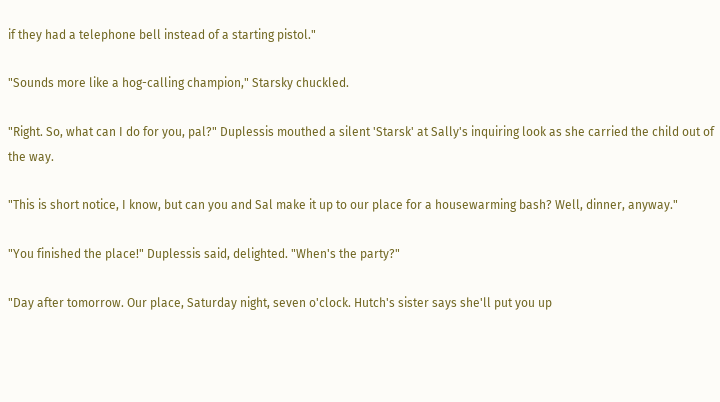if they had a telephone bell instead of a starting pistol."

"Sounds more like a hog-calling champion," Starsky chuckled.

"Right. So, what can I do for you, pal?" Duplessis mouthed a silent 'Starsk' at Sally's inquiring look as she carried the child out of the way.

"This is short notice, I know, but can you and Sal make it up to our place for a housewarming bash? Well, dinner, anyway."

"You finished the place!" Duplessis said, delighted. "When's the party?"

"Day after tomorrow. Our place, Saturday night, seven o'clock. Hutch's sister says she'll put you up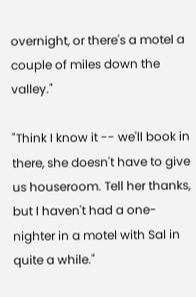overnight, or there's a motel a couple of miles down the valley."

"Think I know it -- we'll book in there, she doesn't have to give us houseroom. Tell her thanks, but I haven't had a one-nighter in a motel with Sal in quite a while."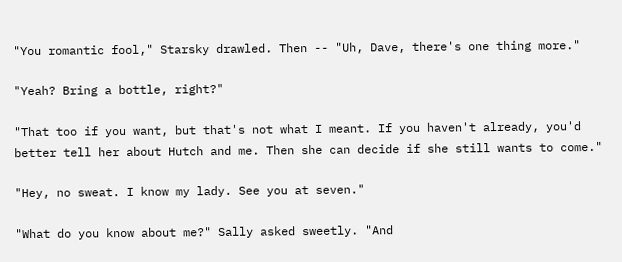"You romantic fool," Starsky drawled. Then -- "Uh, Dave, there's one thing more."

"Yeah? Bring a bottle, right?"

"That too if you want, but that's not what I meant. If you haven't already, you'd better tell her about Hutch and me. Then she can decide if she still wants to come."

"Hey, no sweat. I know my lady. See you at seven."

"What do you know about me?" Sally asked sweetly. "And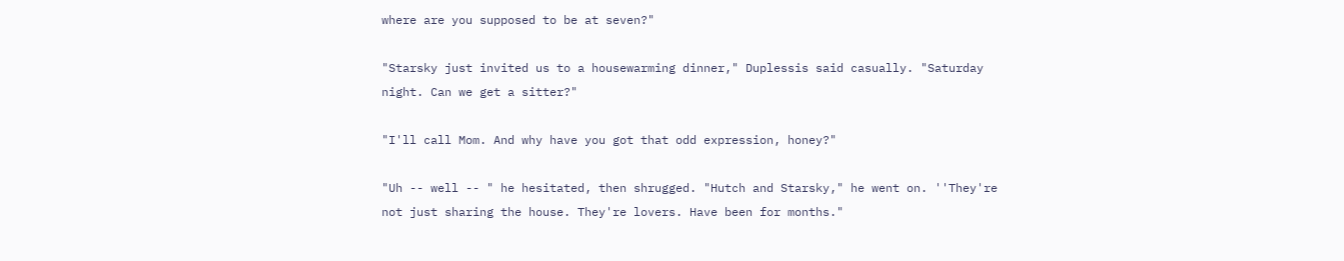where are you supposed to be at seven?"

"Starsky just invited us to a housewarming dinner," Duplessis said casually. "Saturday night. Can we get a sitter?"

"I'll call Mom. And why have you got that odd expression, honey?"

"Uh -- well -- " he hesitated, then shrugged. "Hutch and Starsky," he went on. ''They're not just sharing the house. They're lovers. Have been for months."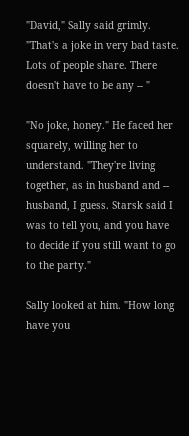"David," Sally said grimly. "That's a joke in very bad taste. Lots of people share. There doesn't have to be any -- "

"No joke, honey." He faced her squarely, willing her to understand. "They're living together, as in husband and -- husband, I guess. Starsk said I was to tell you, and you have to decide if you still want to go to the party."

Sally looked at him. "How long have you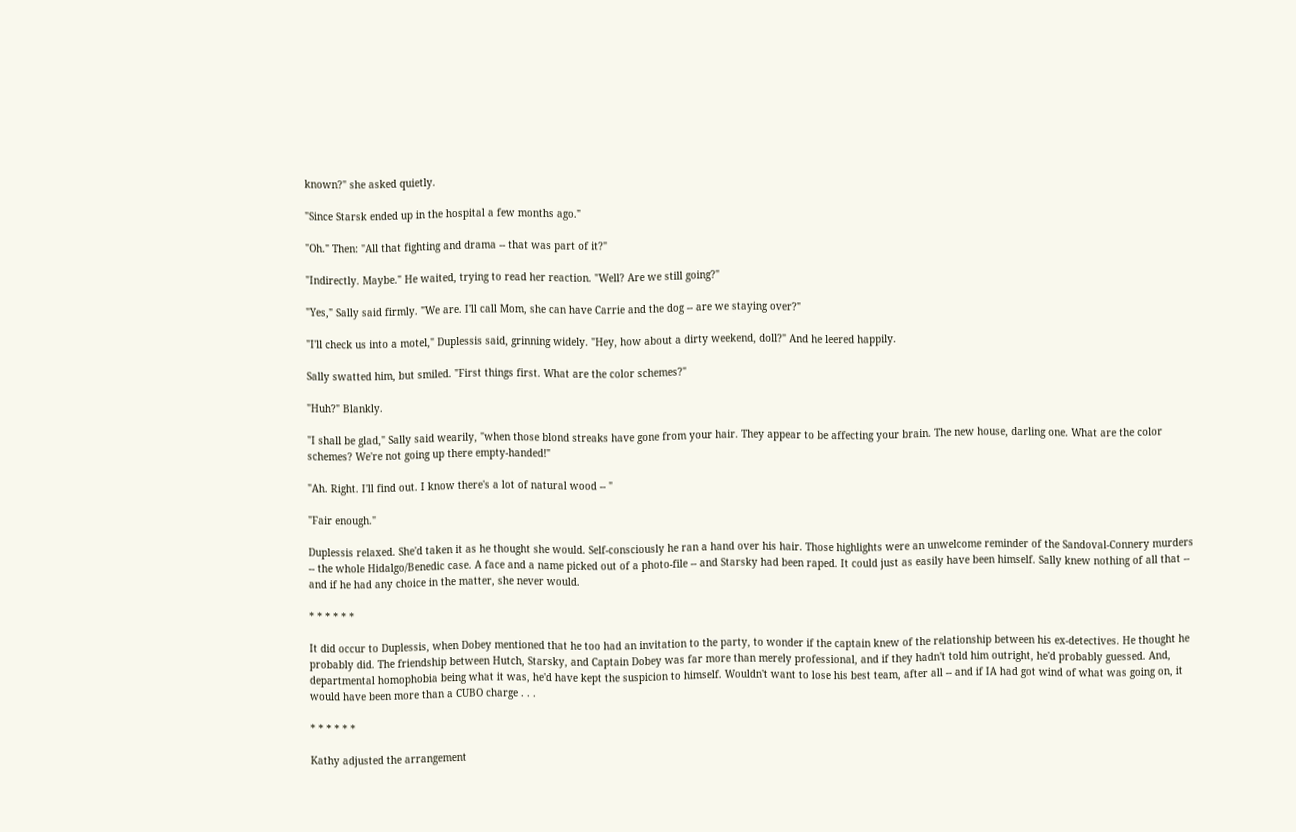known?" she asked quietly.

"Since Starsk ended up in the hospital a few months ago."

"Oh." Then: "All that fighting and drama -- that was part of it?"

"Indirectly. Maybe." He waited, trying to read her reaction. "Well? Are we still going?"

"Yes," Sally said firmly. "We are. I'll call Mom, she can have Carrie and the dog -- are we staying over?"

"I'll check us into a motel," Duplessis said, grinning widely. "Hey, how about a dirty weekend, doll?" And he leered happily.

Sally swatted him, but smiled. "First things first. What are the color schemes?"

"Huh?" Blankly.

"I shall be glad," Sally said wearily, "when those blond streaks have gone from your hair. They appear to be affecting your brain. The new house, darling one. What are the color schemes? We're not going up there empty-handed!"

"Ah. Right. I'll find out. I know there's a lot of natural wood -- "

"Fair enough."

Duplessis relaxed. She'd taken it as he thought she would. Self-consciously he ran a hand over his hair. Those highlights were an unwelcome reminder of the Sandoval-Connery murders -- the whole Hidalgo/Benedic case. A face and a name picked out of a photo-file -- and Starsky had been raped. It could just as easily have been himself. Sally knew nothing of all that -- and if he had any choice in the matter, she never would.

* * * * * *

It did occur to Duplessis, when Dobey mentioned that he too had an invitation to the party, to wonder if the captain knew of the relationship between his ex-detectives. He thought he probably did. The friendship between Hutch, Starsky, and Captain Dobey was far more than merely professional, and if they hadn't told him outright, he'd probably guessed. And, departmental homophobia being what it was, he'd have kept the suspicion to himself. Wouldn't want to lose his best team, after all -- and if IA had got wind of what was going on, it would have been more than a CUBO charge . . .

* * * * * *

Kathy adjusted the arrangement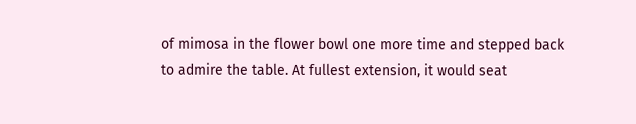of mimosa in the flower bowl one more time and stepped back to admire the table. At fullest extension, it would seat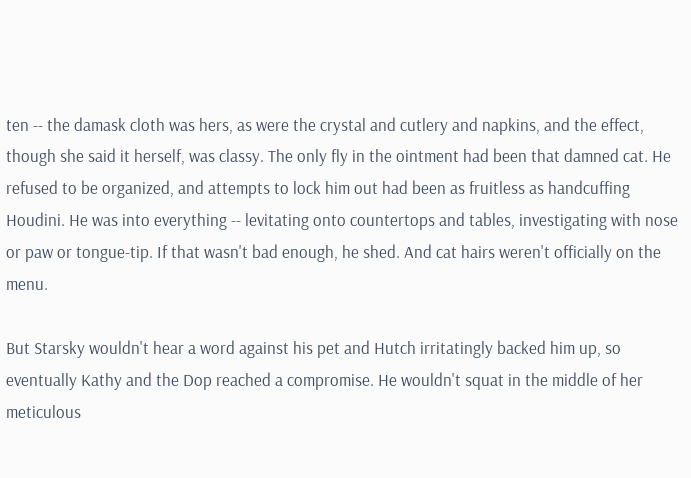ten -- the damask cloth was hers, as were the crystal and cutlery and napkins, and the effect, though she said it herself, was classy. The only fly in the ointment had been that damned cat. He refused to be organized, and attempts to lock him out had been as fruitless as handcuffing Houdini. He was into everything -- levitating onto countertops and tables, investigating with nose or paw or tongue-tip. If that wasn't bad enough, he shed. And cat hairs weren't officially on the menu.

But Starsky wouldn't hear a word against his pet and Hutch irritatingly backed him up, so eventually Kathy and the Dop reached a compromise. He wouldn't squat in the middle of her meticulous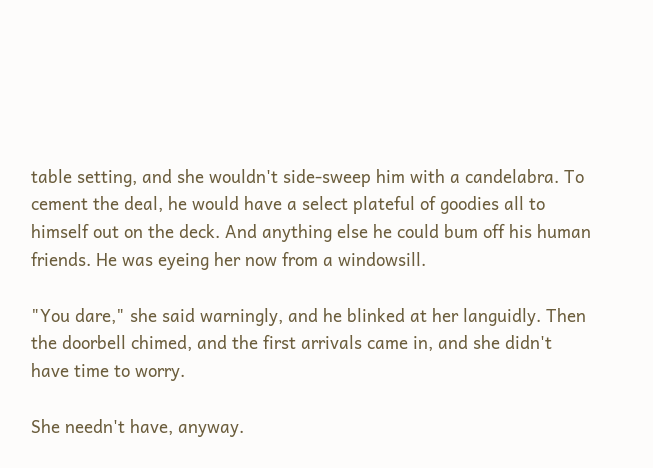table setting, and she wouldn't side-sweep him with a candelabra. To cement the deal, he would have a select plateful of goodies all to himself out on the deck. And anything else he could bum off his human friends. He was eyeing her now from a windowsill.

"You dare," she said warningly, and he blinked at her languidly. Then the doorbell chimed, and the first arrivals came in, and she didn't have time to worry.

She needn't have, anyway.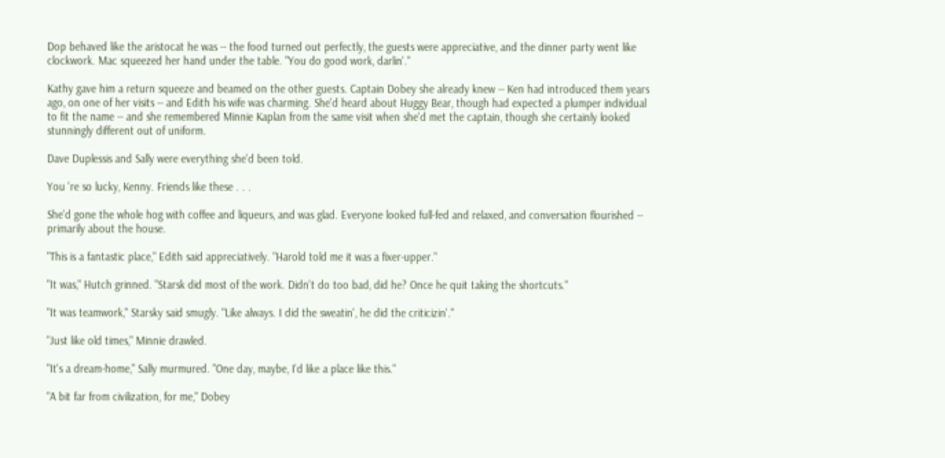Dop behaved like the aristocat he was -- the food turned out perfectly, the guests were appreciative, and the dinner party went like clockwork. Mac squeezed her hand under the table. "You do good work, darlin'."

Kathy gave him a return squeeze and beamed on the other guests. Captain Dobey she already knew -- Ken had introduced them years ago, on one of her visits -- and Edith his wife was charming. She'd heard about Huggy Bear, though had expected a plumper individual to fit the name -- and she remembered Minnie Kaplan from the same visit when she'd met the captain, though she certainly looked stunningly different out of uniform.

Dave Duplessis and Sally were everything she'd been told.

You 're so lucky, Kenny. Friends like these . . .

She'd gone the whole hog with coffee and liqueurs, and was glad. Everyone looked full-fed and relaxed, and conversation flourished -- primarily about the house.

"This is a fantastic place," Edith said appreciatively. "Harold told me it was a fixer-upper."

"It was," Hutch grinned. "Starsk did most of the work. Didn't do too bad, did he? Once he quit taking the shortcuts."

"It was teamwork," Starsky said smugly. "Like always. I did the sweatin', he did the criticizin'."

"Just like old times," Minnie drawled.

"It's a dream-home," Sally murmured. "One day, maybe, I'd like a place like this."

"A bit far from civilization, for me," Dobey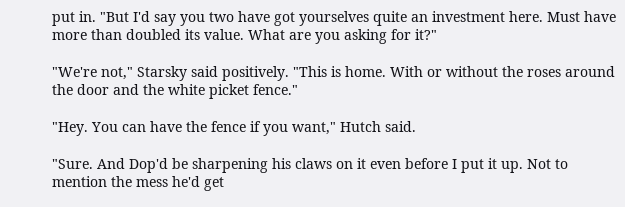put in. "But I'd say you two have got yourselves quite an investment here. Must have more than doubled its value. What are you asking for it?"

"We're not," Starsky said positively. "This is home. With or without the roses around the door and the white picket fence."

"Hey. You can have the fence if you want," Hutch said.

"Sure. And Dop'd be sharpening his claws on it even before I put it up. Not to mention the mess he'd get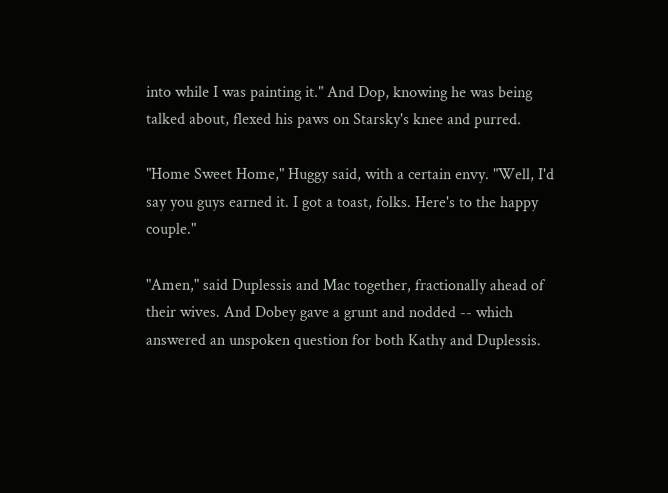into while I was painting it." And Dop, knowing he was being talked about, flexed his paws on Starsky's knee and purred.

"Home Sweet Home," Huggy said, with a certain envy. "Well, I'd say you guys earned it. I got a toast, folks. Here's to the happy couple."

"Amen," said Duplessis and Mac together, fractionally ahead of their wives. And Dobey gave a grunt and nodded -- which answered an unspoken question for both Kathy and Duplessis.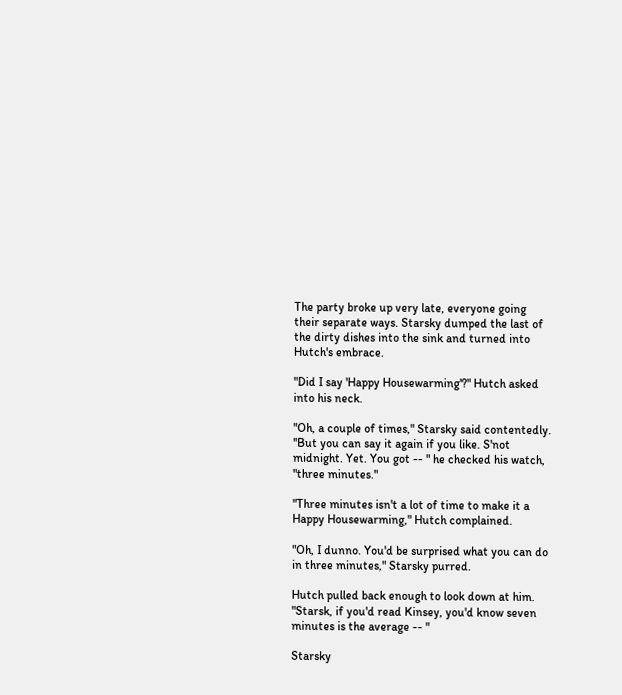The party broke up very late, everyone going their separate ways. Starsky dumped the last of the dirty dishes into the sink and turned into Hutch's embrace.

"Did I say 'Happy Housewarming'?" Hutch asked into his neck.

"Oh, a couple of times," Starsky said contentedly. ''But you can say it again if you like. S'not midnight. Yet. You got -- " he checked his watch, "three minutes."

"Three minutes isn't a lot of time to make it a Happy Housewarming," Hutch complained.

"Oh, I dunno. You'd be surprised what you can do in three minutes," Starsky purred.

Hutch pulled back enough to look down at him. "Starsk, if you'd read Kinsey, you'd know seven minutes is the average -- "

Starsky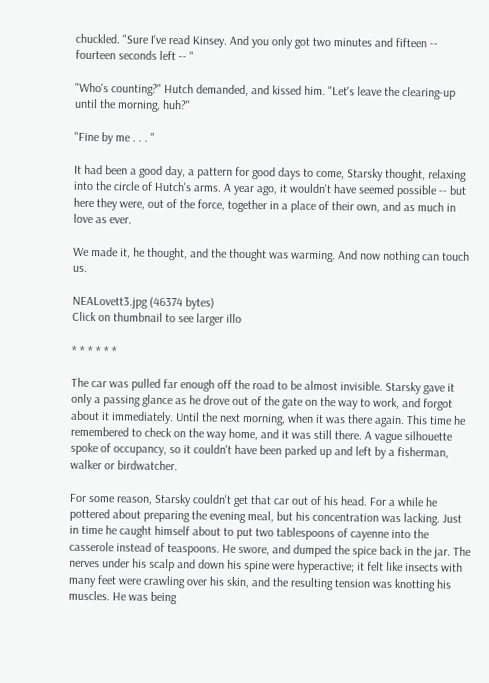chuckled. "Sure I've read Kinsey. And you only got two minutes and fifteen -- fourteen seconds left -- "

"Who's counting?" Hutch demanded, and kissed him. "Let's leave the clearing-up until the morning, huh?"

"Fine by me . . . "

It had been a good day, a pattern for good days to come, Starsky thought, relaxing into the circle of Hutch's arms. A year ago, it wouldn't have seemed possible -- but here they were, out of the force, together in a place of their own, and as much in love as ever.

We made it, he thought, and the thought was warming. And now nothing can touch us.

NEALovett3.jpg (46374 bytes)
Click on thumbnail to see larger illo

* * * * * *

The car was pulled far enough off the road to be almost invisible. Starsky gave it only a passing glance as he drove out of the gate on the way to work, and forgot about it immediately. Until the next morning, when it was there again. This time he remembered to check on the way home, and it was still there. A vague silhouette spoke of occupancy, so it couldn't have been parked up and left by a fisherman, walker or birdwatcher.

For some reason, Starsky couldn't get that car out of his head. For a while he pottered about preparing the evening meal, but his concentration was lacking. Just in time he caught himself about to put two tablespoons of cayenne into the casserole instead of teaspoons. He swore, and dumped the spice back in the jar. The nerves under his scalp and down his spine were hyperactive; it felt like insects with many feet were crawling over his skin, and the resulting tension was knotting his muscles. He was being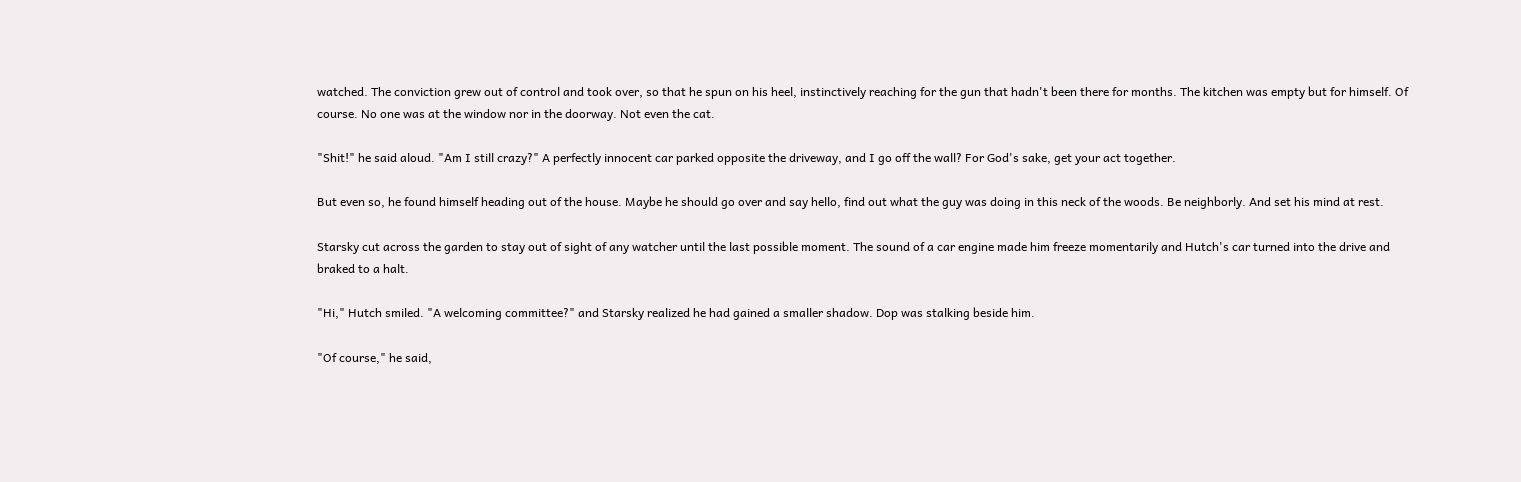watched. The conviction grew out of control and took over, so that he spun on his heel, instinctively reaching for the gun that hadn't been there for months. The kitchen was empty but for himself. Of course. No one was at the window nor in the doorway. Not even the cat.

"Shit!" he said aloud. "Am I still crazy?" A perfectly innocent car parked opposite the driveway, and I go off the wall? For God's sake, get your act together.

But even so, he found himself heading out of the house. Maybe he should go over and say hello, find out what the guy was doing in this neck of the woods. Be neighborly. And set his mind at rest.

Starsky cut across the garden to stay out of sight of any watcher until the last possible moment. The sound of a car engine made him freeze momentarily and Hutch's car turned into the drive and braked to a halt.

"Hi," Hutch smiled. "A welcoming committee?" and Starsky realized he had gained a smaller shadow. Dop was stalking beside him.

"Of course," he said,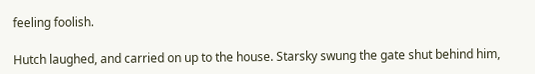feeling foolish.

Hutch laughed, and carried on up to the house. Starsky swung the gate shut behind him,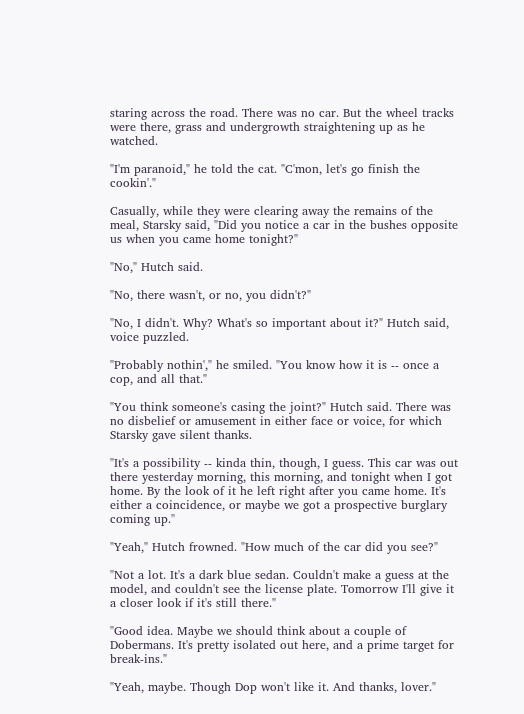staring across the road. There was no car. But the wheel tracks were there, grass and undergrowth straightening up as he watched.

"I'm paranoid," he told the cat. "C'mon, let's go finish the cookin'."

Casually, while they were clearing away the remains of the meal, Starsky said, "Did you notice a car in the bushes opposite us when you came home tonight?"

"No," Hutch said.

"No, there wasn't, or no, you didn't?"

"No, I didn't. Why? What's so important about it?" Hutch said, voice puzzled.

"Probably nothin'," he smiled. "You know how it is -- once a cop, and all that."

"You think someone's casing the joint?" Hutch said. There was no disbelief or amusement in either face or voice, for which Starsky gave silent thanks.

"It's a possibility -- kinda thin, though, I guess. This car was out there yesterday morning, this morning, and tonight when I got home. By the look of it he left right after you came home. It's either a coincidence, or maybe we got a prospective burglary coming up."

"Yeah," Hutch frowned. "How much of the car did you see?"

"Not a lot. It's a dark blue sedan. Couldn't make a guess at the model, and couldn't see the license plate. Tomorrow I'll give it a closer look if it's still there."

"Good idea. Maybe we should think about a couple of Dobermans. It's pretty isolated out here, and a prime target for break-ins."

"Yeah, maybe. Though Dop won't like it. And thanks, lover."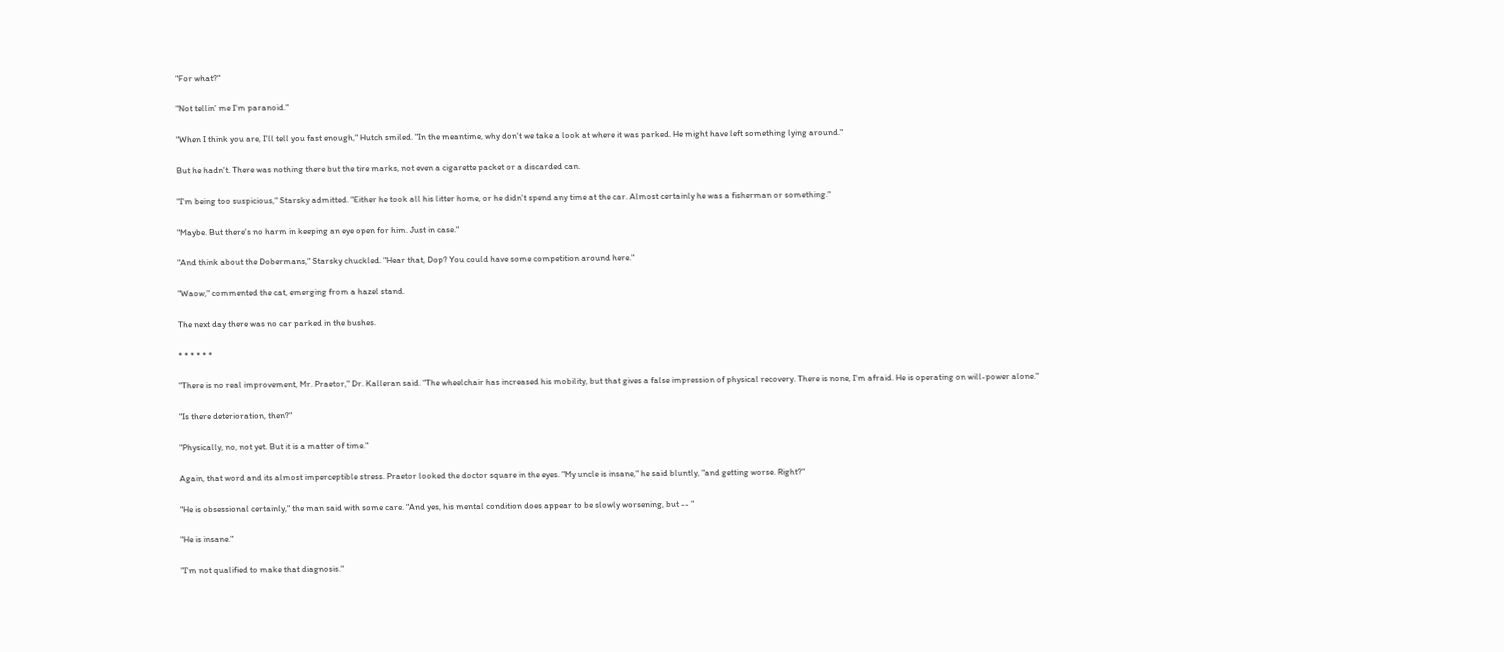"For what?"

"Not tellin' me I'm paranoid."

"When I think you are, I'll tell you fast enough," Hutch smiled. "In the meantime, why don't we take a look at where it was parked. He might have left something lying around."

But he hadn't. There was nothing there but the tire marks, not even a cigarette packet or a discarded can.

"I'm being too suspicious," Starsky admitted. "Either he took all his litter home, or he didn't spend any time at the car. Almost certainly he was a fisherman or something."

"Maybe. But there's no harm in keeping an eye open for him. Just in case."

"And think about the Dobermans," Starsky chuckled. "Hear that, Dop? You could have some competition around here."

"Waow," commented the cat, emerging from a hazel stand.

The next day there was no car parked in the bushes.

* * * * * *

"There is no real improvement, Mr. Praetor," Dr. Kalleran said. "The wheelchair has increased his mobility, but that gives a false impression of physical recovery. There is none, I'm afraid. He is operating on will-power alone."

"Is there deterioration, then?"

"Physically, no, not yet. But it is a matter of time."

Again, that word and its almost imperceptible stress. Praetor looked the doctor square in the eyes. "My uncle is insane," he said bluntly, "and getting worse. Right?"

"He is obsessional certainly," the man said with some care. "And yes, his mental condition does appear to be slowly worsening, but -- "

"He is insane."

"I'm not qualified to make that diagnosis."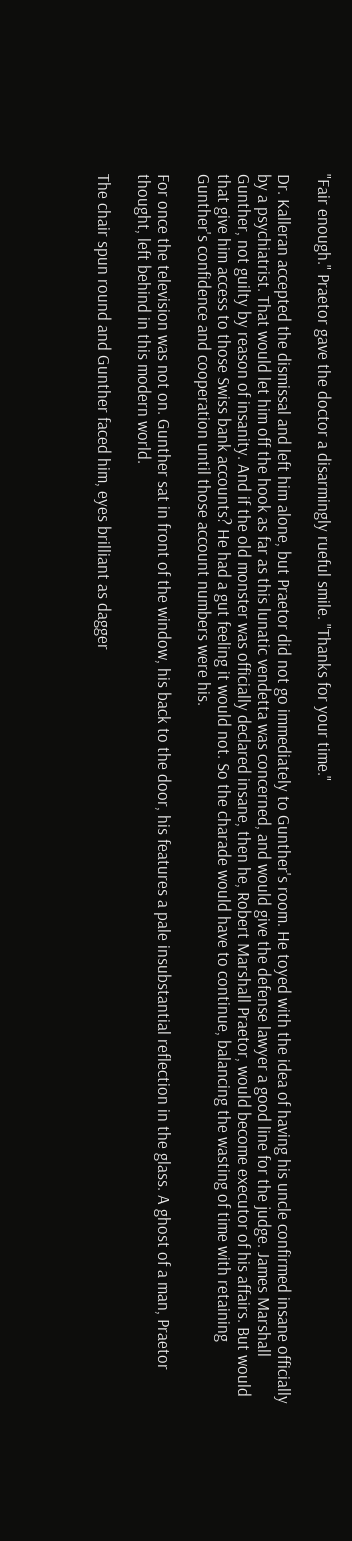"Fair enough." Praetor gave the doctor a disarmingly rueful smile. "Thanks for your time."

Dr. Kalleran accepted the dismissal and left him alone, but Praetor did not go immediately to Gunther's room. He toyed with the idea of having his uncle confirmed insane officially by a psychiatrist. That would let him off the hook as far as this lunatic vendetta was concerned, and would give the defense lawyer a good line for the judge. James Marshall Gunther, not guilty by reason of insanity. And if the old monster was officially declared insane, then he, Robert Marshall Praetor, would become executor of his affairs. But would that give him access to those Swiss bank accounts? He had a gut feeling it would not. So the charade would have to continue, balancing the wasting of time with retaining Gunther's confidence and cooperation until those account numbers were his.

For once the television was not on. Gunther sat in front of the window, his back to the door, his features a pale insubstantial reflection in the glass. A ghost of a man, Praetor thought, left behind in this modern world.

The chair spun round and Gunther faced him, eyes brilliant as dagger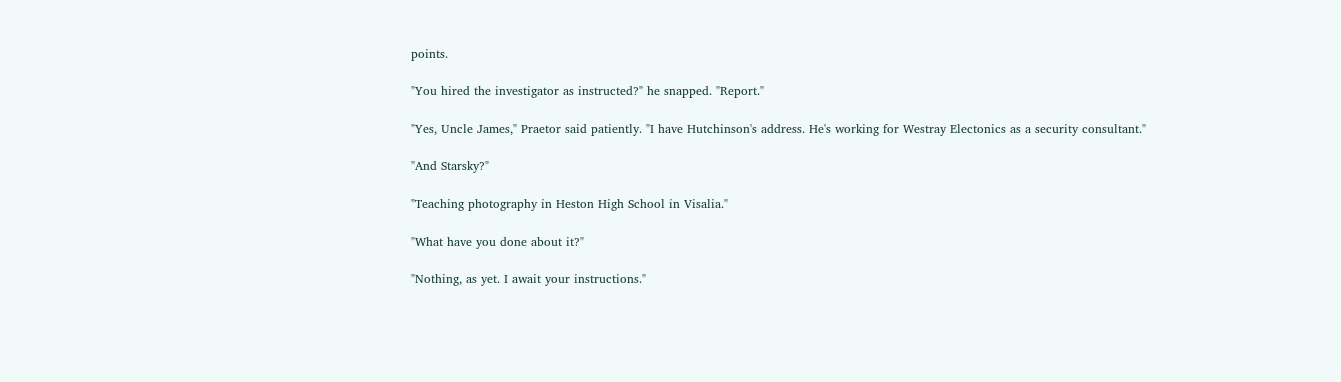points.

"You hired the investigator as instructed?" he snapped. "Report."

"Yes, Uncle James," Praetor said patiently. "I have Hutchinson's address. He's working for Westray Electonics as a security consultant."

"And Starsky?"

"Teaching photography in Heston High School in Visalia."

"What have you done about it?"

"Nothing, as yet. I await your instructions."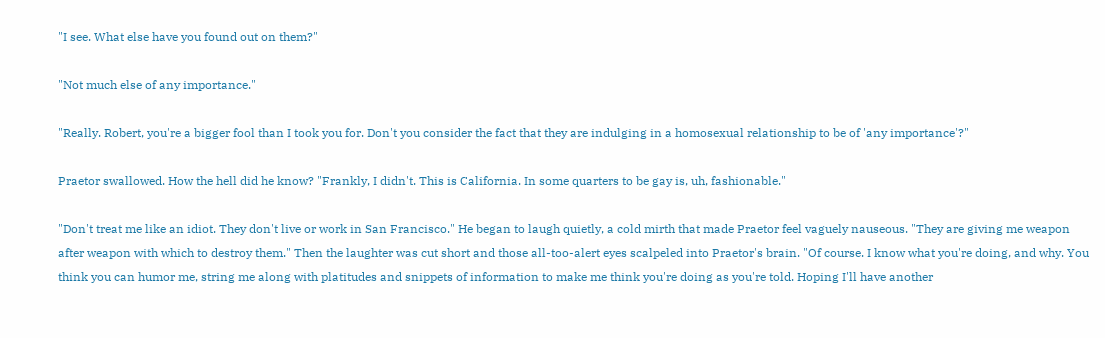"I see. What else have you found out on them?"

"Not much else of any importance."

"Really. Robert, you're a bigger fool than I took you for. Don't you consider the fact that they are indulging in a homosexual relationship to be of 'any importance'?"

Praetor swallowed. How the hell did he know? "Frankly, I didn't. This is California. In some quarters to be gay is, uh, fashionable."

"Don't treat me like an idiot. They don't live or work in San Francisco." He began to laugh quietly, a cold mirth that made Praetor feel vaguely nauseous. "They are giving me weapon after weapon with which to destroy them." Then the laughter was cut short and those all-too-alert eyes scalpeled into Praetor's brain. "Of course. I know what you're doing, and why. You think you can humor me, string me along with platitudes and snippets of information to make me think you're doing as you're told. Hoping I'll have another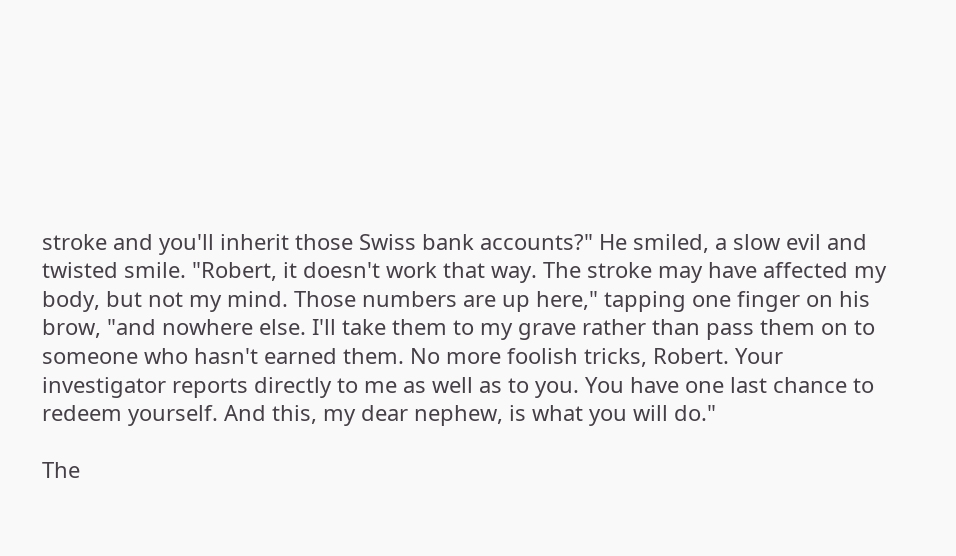stroke and you'll inherit those Swiss bank accounts?" He smiled, a slow evil and twisted smile. "Robert, it doesn't work that way. The stroke may have affected my body, but not my mind. Those numbers are up here," tapping one finger on his brow, "and nowhere else. I'll take them to my grave rather than pass them on to someone who hasn't earned them. No more foolish tricks, Robert. Your investigator reports directly to me as well as to you. You have one last chance to redeem yourself. And this, my dear nephew, is what you will do."

The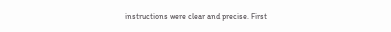instructions were clear and precise. First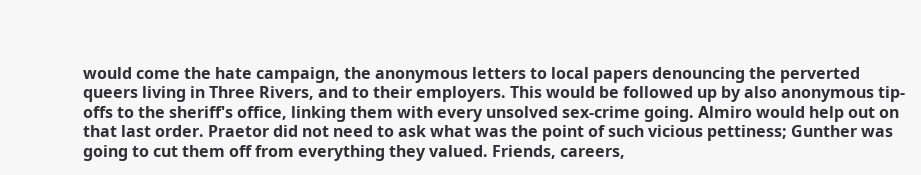would come the hate campaign, the anonymous letters to local papers denouncing the perverted queers living in Three Rivers, and to their employers. This would be followed up by also anonymous tip-offs to the sheriff's office, linking them with every unsolved sex-crime going. Almiro would help out on that last order. Praetor did not need to ask what was the point of such vicious pettiness; Gunther was going to cut them off from everything they valued. Friends, careers,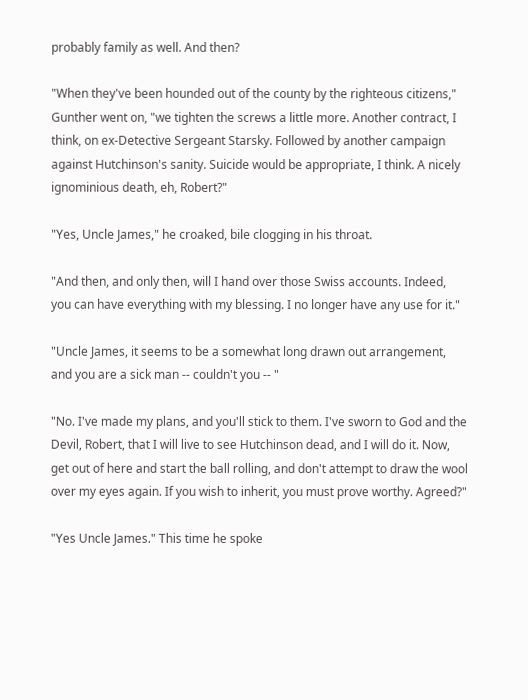probably family as well. And then?

"When they've been hounded out of the county by the righteous citizens," Gunther went on, "we tighten the screws a little more. Another contract, I think, on ex-Detective Sergeant Starsky. Followed by another campaign against Hutchinson's sanity. Suicide would be appropriate, I think. A nicely ignominious death, eh, Robert?"

"Yes, Uncle James," he croaked, bile clogging in his throat.

"And then, and only then, will I hand over those Swiss accounts. Indeed, you can have everything with my blessing. I no longer have any use for it."

"Uncle James, it seems to be a somewhat long drawn out arrangement, and you are a sick man -- couldn't you -- "

"No. I've made my plans, and you'll stick to them. I've sworn to God and the Devil, Robert, that I will live to see Hutchinson dead, and I will do it. Now, get out of here and start the ball rolling, and don't attempt to draw the wool over my eyes again. If you wish to inherit, you must prove worthy. Agreed?"

"Yes Uncle James." This time he spoke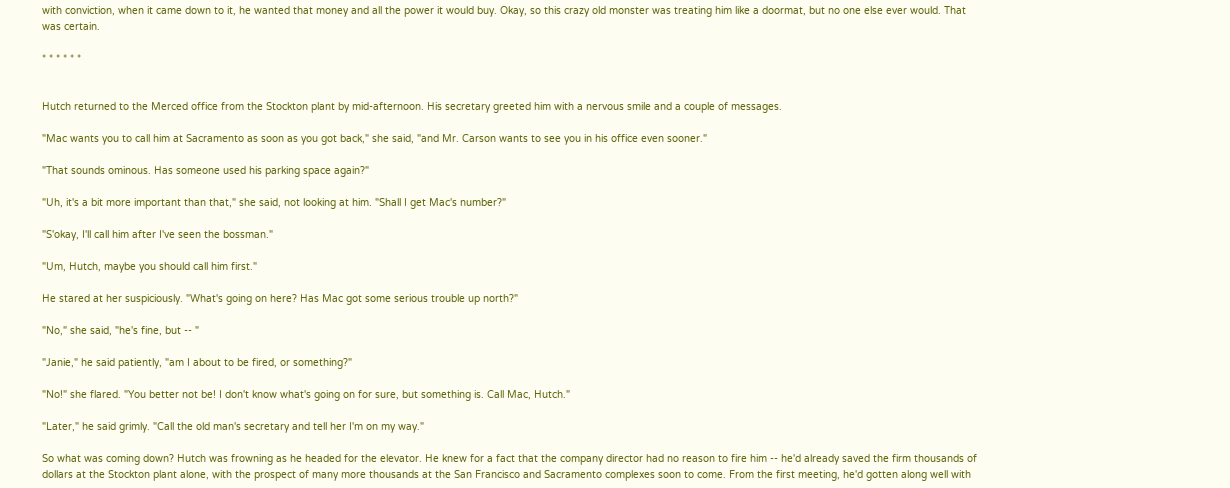with conviction, when it came down to it, he wanted that money and all the power it would buy. Okay, so this crazy old monster was treating him like a doormat, but no one else ever would. That was certain.

* * * * * *


Hutch returned to the Merced office from the Stockton plant by mid-afternoon. His secretary greeted him with a nervous smile and a couple of messages.

"Mac wants you to call him at Sacramento as soon as you got back," she said, "and Mr. Carson wants to see you in his office even sooner."

"That sounds ominous. Has someone used his parking space again?"

"Uh, it's a bit more important than that," she said, not looking at him. "Shall I get Mac's number?"

"S'okay, I'll call him after I've seen the bossman."

"Um, Hutch, maybe you should call him first."

He stared at her suspiciously. "What's going on here? Has Mac got some serious trouble up north?"

"No," she said, "he's fine, but -- "

"Janie," he said patiently, "am I about to be fired, or something?"

"No!" she flared. "You better not be! I don't know what's going on for sure, but something is. Call Mac, Hutch."

"Later," he said grimly. "Call the old man's secretary and tell her I'm on my way."

So what was coming down? Hutch was frowning as he headed for the elevator. He knew for a fact that the company director had no reason to fire him -- he'd already saved the firm thousands of dollars at the Stockton plant alone, with the prospect of many more thousands at the San Francisco and Sacramento complexes soon to come. From the first meeting, he'd gotten along well with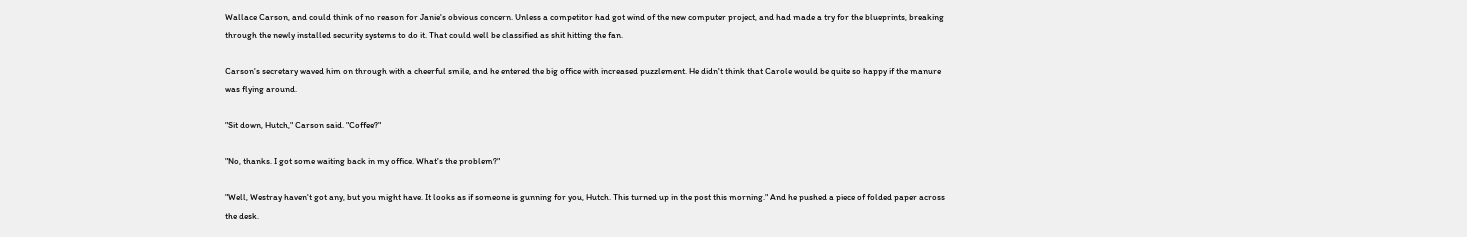Wallace Carson, and could think of no reason for Janie's obvious concern. Unless a competitor had got wind of the new computer project, and had made a try for the blueprints, breaking through the newly installed security systems to do it. That could well be classified as shit hitting the fan.

Carson's secretary waved him on through with a cheerful smile, and he entered the big office with increased puzzlement. He didn't think that Carole would be quite so happy if the manure was flying around.

"Sit down, Hutch," Carson said. "Coffee?"

"No, thanks. I got some waiting back in my office. What's the problem?"

"Well, Westray haven't got any, but you might have. It looks as if someone is gunning for you, Hutch. This turned up in the post this morning." And he pushed a piece of folded paper across the desk.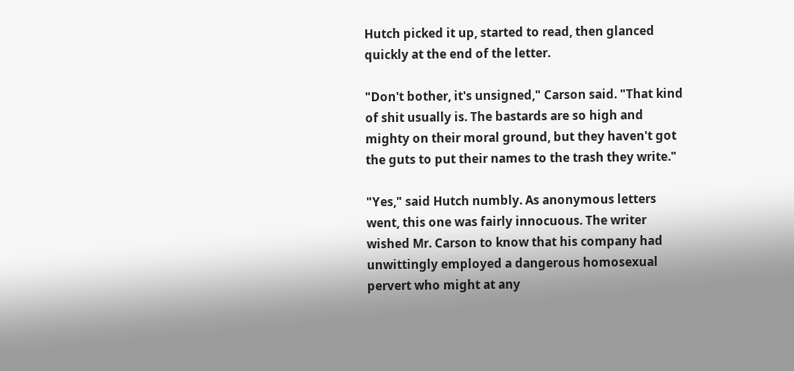Hutch picked it up, started to read, then glanced quickly at the end of the letter.

"Don't bother, it's unsigned," Carson said. "That kind of shit usually is. The bastards are so high and mighty on their moral ground, but they haven't got the guts to put their names to the trash they write."

"Yes," said Hutch numbly. As anonymous letters went, this one was fairly innocuous. The writer wished Mr. Carson to know that his company had unwittingly employed a dangerous homosexual pervert who might at any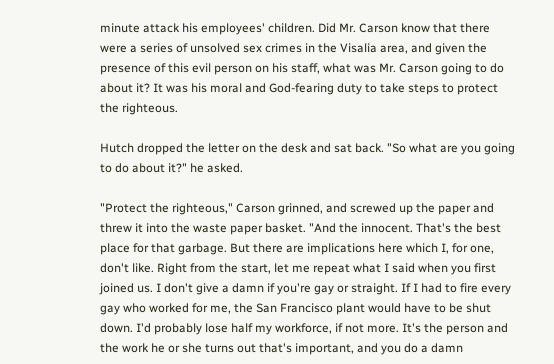minute attack his employees' children. Did Mr. Carson know that there were a series of unsolved sex crimes in the Visalia area, and given the presence of this evil person on his staff, what was Mr. Carson going to do about it? It was his moral and God-fearing duty to take steps to protect the righteous.

Hutch dropped the letter on the desk and sat back. "So what are you going to do about it?" he asked.

"Protect the righteous," Carson grinned, and screwed up the paper and threw it into the waste paper basket. "And the innocent. That's the best place for that garbage. But there are implications here which I, for one, don't like. Right from the start, let me repeat what I said when you first joined us. I don't give a damn if you're gay or straight. If I had to fire every gay who worked for me, the San Francisco plant would have to be shut down. I'd probably lose half my workforce, if not more. It's the person and the work he or she turns out that's important, and you do a damn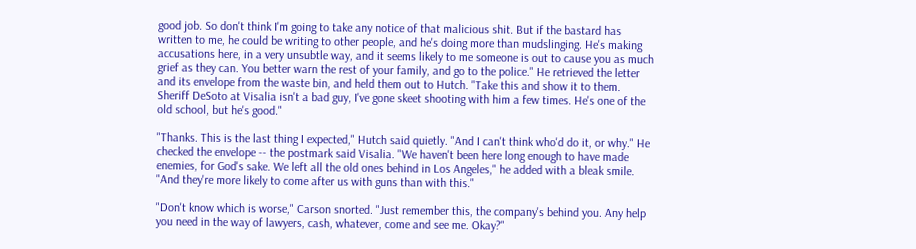good job. So don't think I'm going to take any notice of that malicious shit. But if the bastard has written to me, he could be writing to other people, and he's doing more than mudslinging. He's making accusations here, in a very unsubtle way, and it seems likely to me someone is out to cause you as much grief as they can. You better warn the rest of your family, and go to the police." He retrieved the letter and its envelope from the waste bin, and held them out to Hutch. "Take this and show it to them. Sheriff DeSoto at Visalia isn't a bad guy, I've gone skeet shooting with him a few times. He's one of the old school, but he's good."

"Thanks. This is the last thing I expected," Hutch said quietly. "And I can't think who'd do it, or why." He checked the envelope -- the postmark said Visalia. "We haven't been here long enough to have made enemies, for God's sake. We left all the old ones behind in Los Angeles," he added with a bleak smile. "And they're more likely to come after us with guns than with this."

"Don't know which is worse," Carson snorted. "Just remember this, the company's behind you. Any help you need in the way of lawyers, cash, whatever, come and see me. Okay?"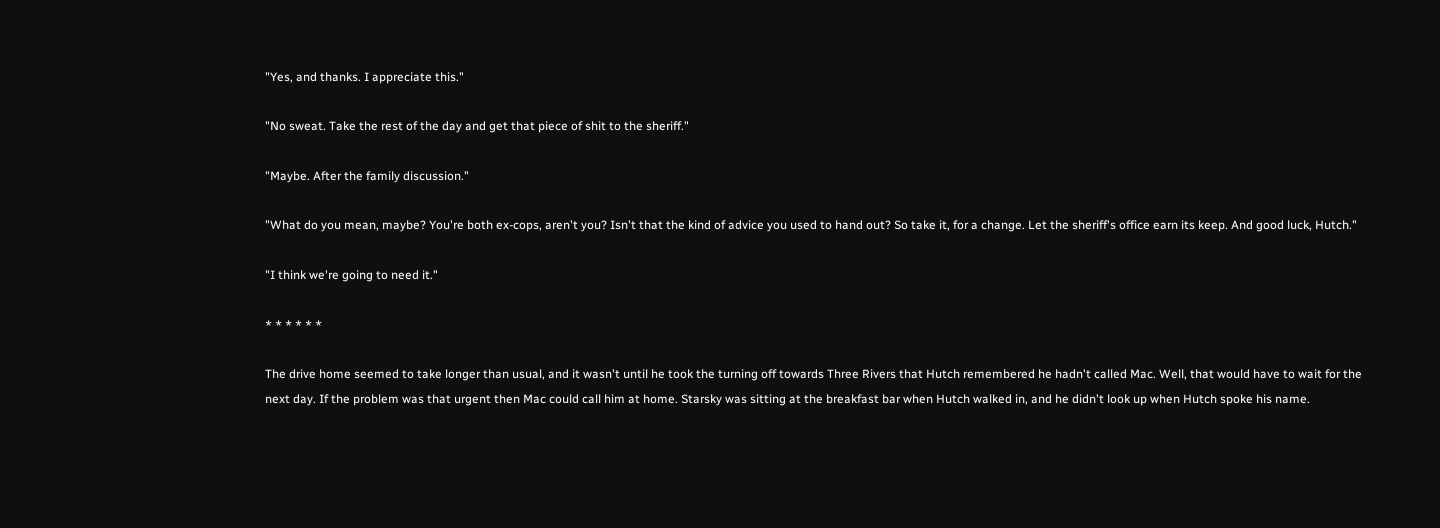"Yes, and thanks. I appreciate this."

"No sweat. Take the rest of the day and get that piece of shit to the sheriff."

"Maybe. After the family discussion."

"What do you mean, maybe? You're both ex-cops, aren't you? Isn't that the kind of advice you used to hand out? So take it, for a change. Let the sheriff's office earn its keep. And good luck, Hutch."

"I think we're going to need it."

* * * * * *

The drive home seemed to take longer than usual, and it wasn't until he took the turning off towards Three Rivers that Hutch remembered he hadn't called Mac. Well, that would have to wait for the next day. If the problem was that urgent then Mac could call him at home. Starsky was sitting at the breakfast bar when Hutch walked in, and he didn't look up when Hutch spoke his name.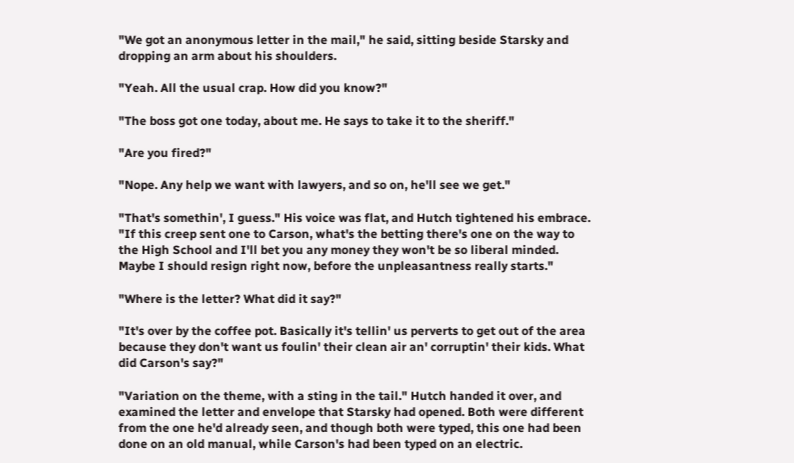"We got an anonymous letter in the mail," he said, sitting beside Starsky and dropping an arm about his shoulders.

"Yeah. All the usual crap. How did you know?"

"The boss got one today, about me. He says to take it to the sheriff."

"Are you fired?"

"Nope. Any help we want with lawyers, and so on, he'll see we get."

"That's somethin', I guess." His voice was flat, and Hutch tightened his embrace. "If this creep sent one to Carson, what's the betting there's one on the way to the High School and I'll bet you any money they won't be so liberal minded. Maybe I should resign right now, before the unpleasantness really starts."

"Where is the letter? What did it say?"

"It's over by the coffee pot. Basically it's tellin' us perverts to get out of the area because they don't want us foulin' their clean air an' corruptin' their kids. What did Carson's say?"

"Variation on the theme, with a sting in the tail." Hutch handed it over, and examined the letter and envelope that Starsky had opened. Both were different from the one he'd already seen, and though both were typed, this one had been done on an old manual, while Carson's had been typed on an electric.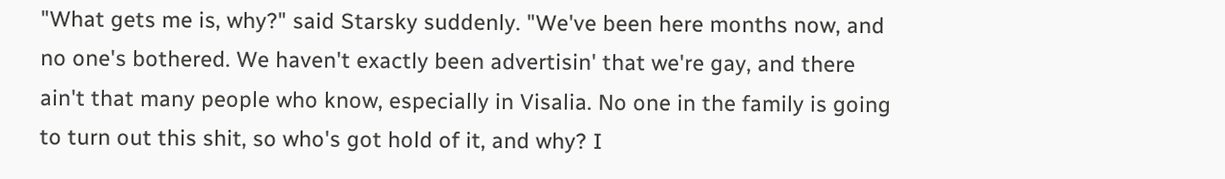"What gets me is, why?" said Starsky suddenly. "We've been here months now, and no one's bothered. We haven't exactly been advertisin' that we're gay, and there ain't that many people who know, especially in Visalia. No one in the family is going to turn out this shit, so who's got hold of it, and why? I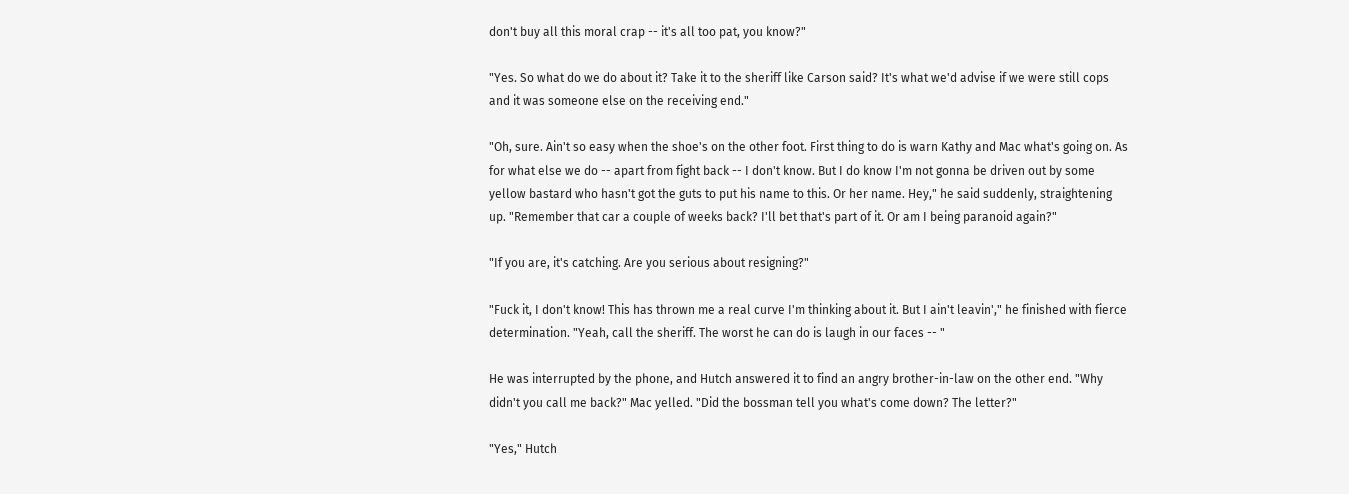don't buy all this moral crap -- it's all too pat, you know?"

"Yes. So what do we do about it? Take it to the sheriff like Carson said? It's what we'd advise if we were still cops and it was someone else on the receiving end."

"Oh, sure. Ain't so easy when the shoe's on the other foot. First thing to do is warn Kathy and Mac what's going on. As for what else we do -- apart from fight back -- I don't know. But I do know I'm not gonna be driven out by some yellow bastard who hasn't got the guts to put his name to this. Or her name. Hey," he said suddenly, straightening up. "Remember that car a couple of weeks back? I'll bet that's part of it. Or am I being paranoid again?"

"If you are, it's catching. Are you serious about resigning?"

"Fuck it, I don't know! This has thrown me a real curve I'm thinking about it. But I ain't leavin'," he finished with fierce determination. "Yeah, call the sheriff. The worst he can do is laugh in our faces -- "

He was interrupted by the phone, and Hutch answered it to find an angry brother-in-law on the other end. "Why didn't you call me back?" Mac yelled. "Did the bossman tell you what's come down? The letter?"

"Yes," Hutch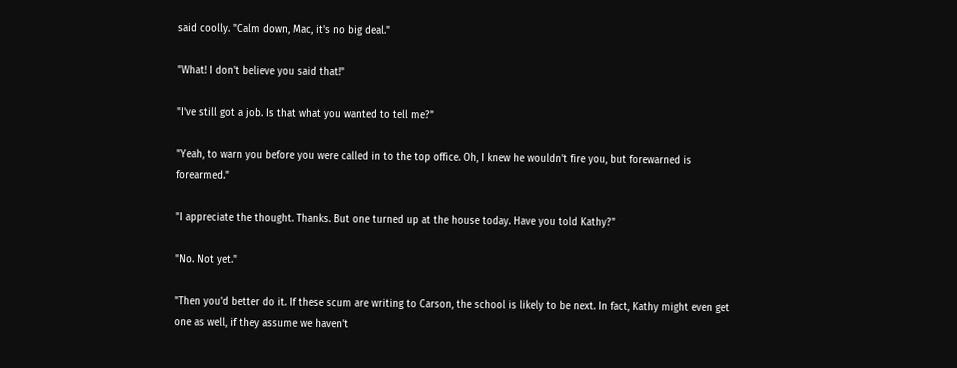said coolly. "Calm down, Mac, it's no big deal."

"What! I don't believe you said that!"

"I've still got a job. Is that what you wanted to tell me?"

"Yeah, to warn you before you were called in to the top office. Oh, I knew he wouldn't fire you, but forewarned is forearmed."

"I appreciate the thought. Thanks. But one turned up at the house today. Have you told Kathy?"

"No. Not yet."

"Then you'd better do it. If these scum are writing to Carson, the school is likely to be next. In fact, Kathy might even get one as well, if they assume we haven't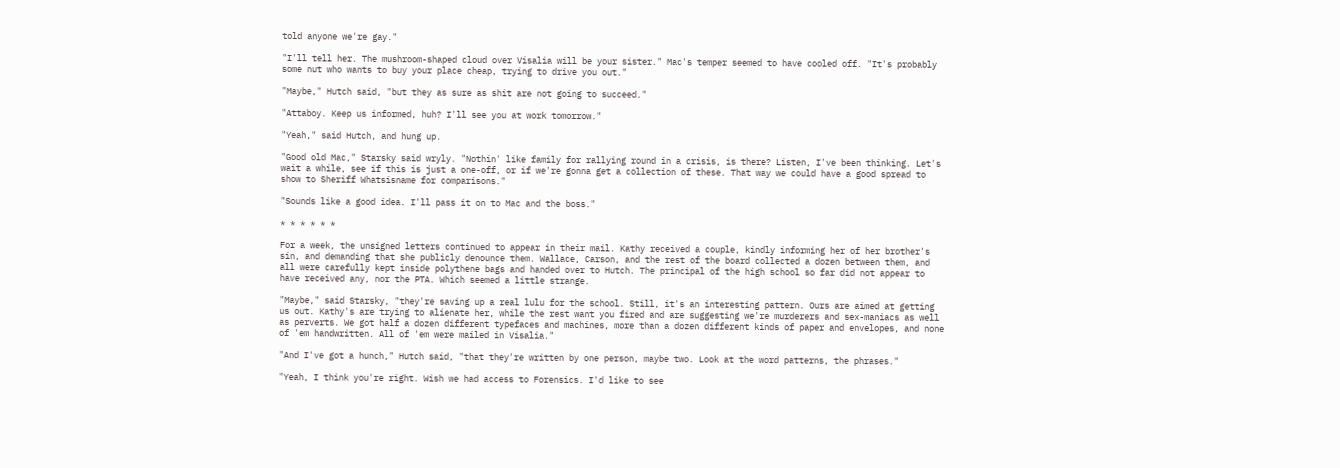told anyone we're gay."

"I'll tell her. The mushroom-shaped cloud over Visalia will be your sister." Mac's temper seemed to have cooled off. "It's probably some nut who wants to buy your place cheap, trying to drive you out."

"Maybe," Hutch said, "but they as sure as shit are not going to succeed."

"Attaboy. Keep us informed, huh? I'll see you at work tomorrow."

"Yeah," said Hutch, and hung up.

"Good old Mac," Starsky said wryly. "Nothin' like family for rallying round in a crisis, is there? Listen, I've been thinking. Let's wait a while, see if this is just a one-off, or if we're gonna get a collection of these. That way we could have a good spread to show to Sheriff Whatsisname for comparisons."

"Sounds like a good idea. I'll pass it on to Mac and the boss."

* * * * * *

For a week, the unsigned letters continued to appear in their mail. Kathy received a couple, kindly informing her of her brother's sin, and demanding that she publicly denounce them. Wallace, Carson, and the rest of the board collected a dozen between them, and all were carefully kept inside polythene bags and handed over to Hutch. The principal of the high school so far did not appear to have received any, nor the PTA. Which seemed a little strange.

"Maybe," said Starsky, "they're saving up a real lulu for the school. Still, it's an interesting pattern. Ours are aimed at getting us out. Kathy's are trying to alienate her, while the rest want you fired and are suggesting we're murderers and sex-maniacs as well as perverts. We got half a dozen different typefaces and machines, more than a dozen different kinds of paper and envelopes, and none of 'em handwritten. All of 'em were mailed in Visalia."

"And I've got a hunch," Hutch said, "that they're written by one person, maybe two. Look at the word patterns, the phrases."

"Yeah, I think you're right. Wish we had access to Forensics. I'd like to see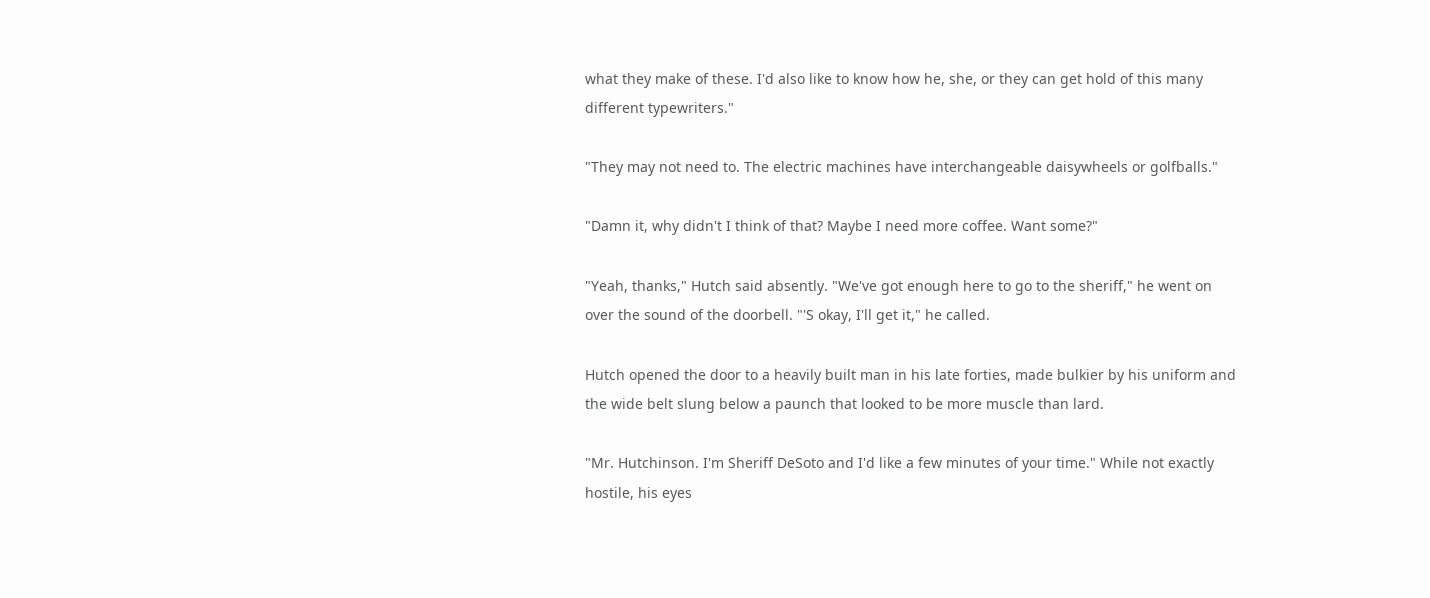what they make of these. I'd also like to know how he, she, or they can get hold of this many different typewriters."

"They may not need to. The electric machines have interchangeable daisywheels or golfballs."

"Damn it, why didn't I think of that? Maybe I need more coffee. Want some?"

"Yeah, thanks," Hutch said absently. "We've got enough here to go to the sheriff," he went on over the sound of the doorbell. "'S okay, I'll get it," he called.

Hutch opened the door to a heavily built man in his late forties, made bulkier by his uniform and the wide belt slung below a paunch that looked to be more muscle than lard.

"Mr. Hutchinson. I'm Sheriff DeSoto and I'd like a few minutes of your time." While not exactly hostile, his eyes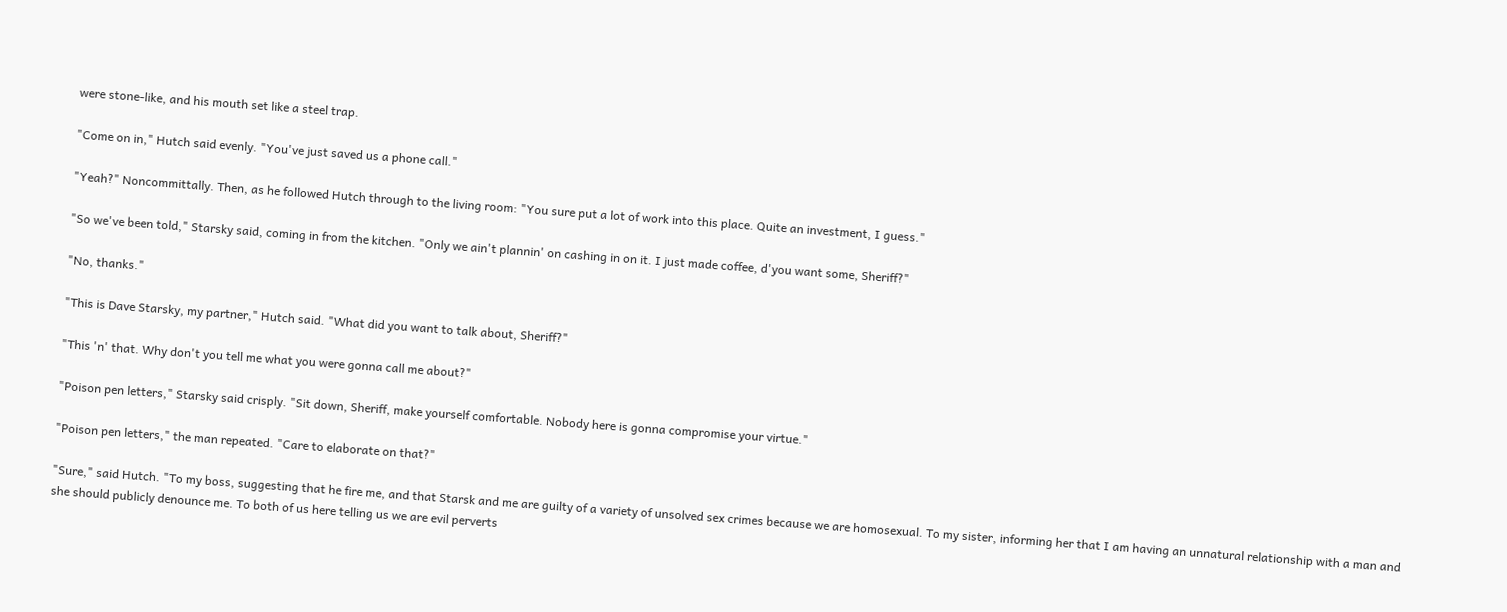were stone-like, and his mouth set like a steel trap.

"Come on in," Hutch said evenly. "You've just saved us a phone call."

"Yeah?" Noncommittally. Then, as he followed Hutch through to the living room: "You sure put a lot of work into this place. Quite an investment, I guess."

"So we've been told," Starsky said, coming in from the kitchen. "Only we ain't plannin' on cashing in on it. I just made coffee, d'you want some, Sheriff?"

"No, thanks."

"This is Dave Starsky, my partner," Hutch said. "What did you want to talk about, Sheriff?"

"This 'n' that. Why don't you tell me what you were gonna call me about?"

"Poison pen letters," Starsky said crisply. "Sit down, Sheriff, make yourself comfortable. Nobody here is gonna compromise your virtue."

"Poison pen letters," the man repeated. "Care to elaborate on that?"

"Sure," said Hutch. "To my boss, suggesting that he fire me, and that Starsk and me are guilty of a variety of unsolved sex crimes because we are homosexual. To my sister, informing her that I am having an unnatural relationship with a man and she should publicly denounce me. To both of us here telling us we are evil perverts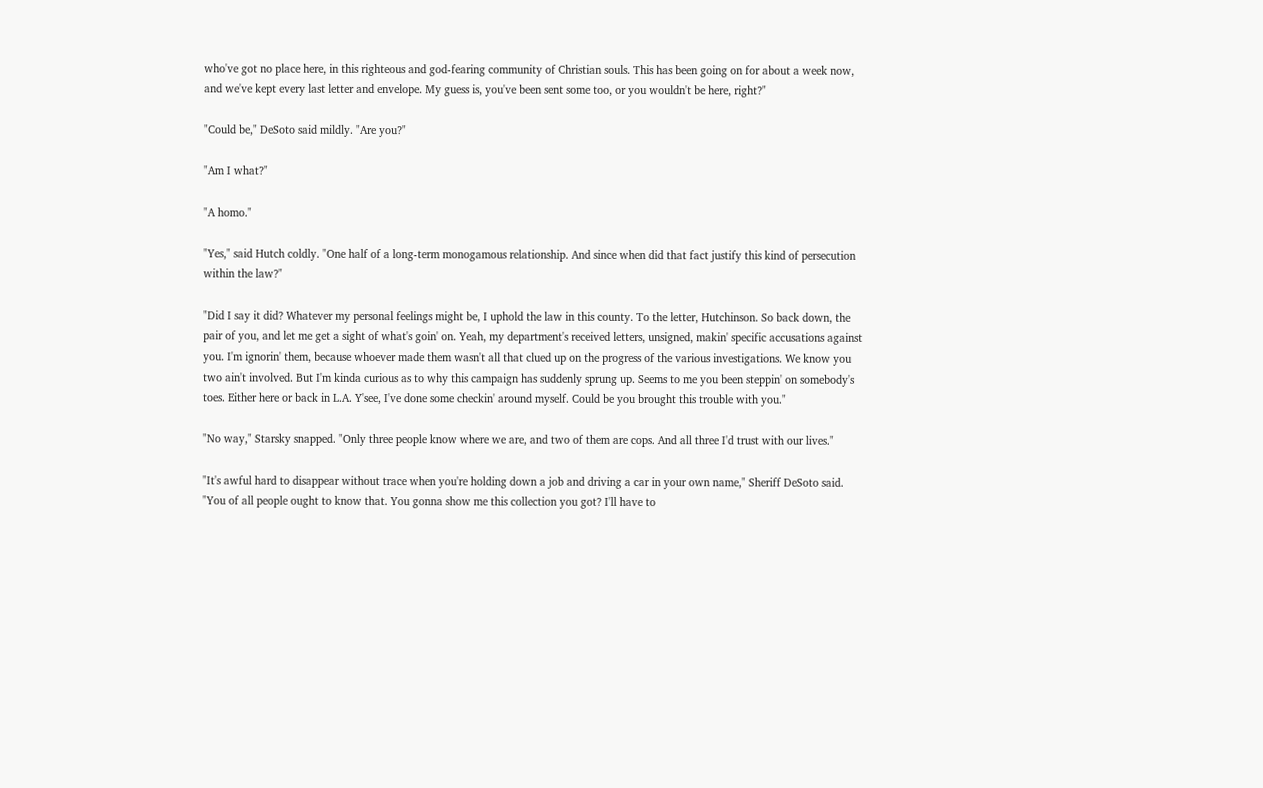who've got no place here, in this righteous and god-fearing community of Christian souls. This has been going on for about a week now, and we've kept every last letter and envelope. My guess is, you've been sent some too, or you wouldn't be here, right?"

"Could be," DeSoto said mildly. "Are you?"

"Am I what?"

"A homo."

"Yes," said Hutch coldly. "One half of a long-term monogamous relationship. And since when did that fact justify this kind of persecution within the law?"

"Did I say it did? Whatever my personal feelings might be, I uphold the law in this county. To the letter, Hutchinson. So back down, the pair of you, and let me get a sight of what's goin' on. Yeah, my department's received letters, unsigned, makin' specific accusations against you. I'm ignorin' them, because whoever made them wasn't all that clued up on the progress of the various investigations. We know you two ain't involved. But I'm kinda curious as to why this campaign has suddenly sprung up. Seems to me you been steppin' on somebody's toes. Either here or back in L.A. Y'see, I've done some checkin' around myself. Could be you brought this trouble with you."

"No way," Starsky snapped. "Only three people know where we are, and two of them are cops. And all three I'd trust with our lives."

"It's awful hard to disappear without trace when you're holding down a job and driving a car in your own name," Sheriff DeSoto said. "You of all people ought to know that. You gonna show me this collection you got? I'll have to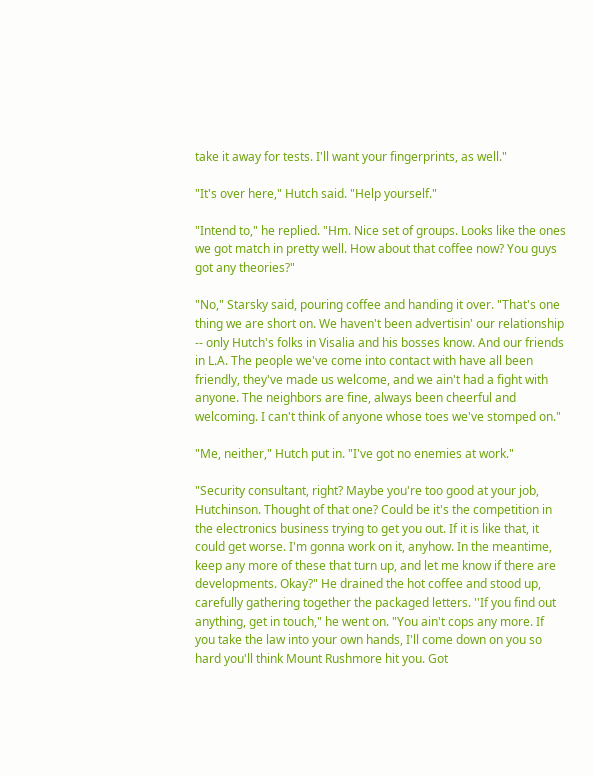take it away for tests. I'll want your fingerprints, as well."

"It's over here," Hutch said. "Help yourself."

"Intend to," he replied. "Hm. Nice set of groups. Looks like the ones we got match in pretty well. How about that coffee now? You guys got any theories?"

"No," Starsky said, pouring coffee and handing it over. "That's one thing we are short on. We haven't been advertisin' our relationship -- only Hutch's folks in Visalia and his bosses know. And our friends in L.A. The people we've come into contact with have all been friendly, they've made us welcome, and we ain't had a fight with anyone. The neighbors are fine, always been cheerful and welcoming. I can't think of anyone whose toes we've stomped on."

"Me, neither," Hutch put in. "I've got no enemies at work."

"Security consultant, right? Maybe you're too good at your job, Hutchinson. Thought of that one? Could be it's the competition in the electronics business trying to get you out. If it is like that, it could get worse. I'm gonna work on it, anyhow. In the meantime, keep any more of these that turn up, and let me know if there are developments. Okay?" He drained the hot coffee and stood up, carefully gathering together the packaged letters. ''If you find out anything, get in touch," he went on. "You ain't cops any more. If you take the law into your own hands, I'll come down on you so hard you'll think Mount Rushmore hit you. Got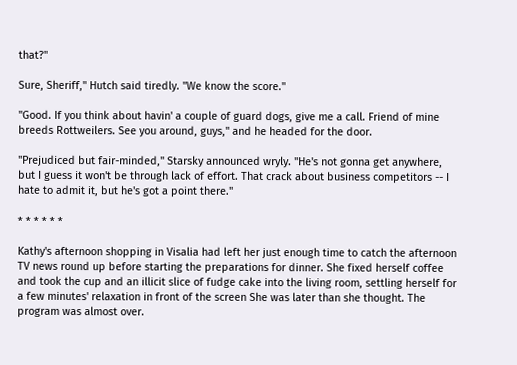that?"

Sure, Sheriff," Hutch said tiredly. "We know the score."

"Good. If you think about havin' a couple of guard dogs, give me a call. Friend of mine breeds Rottweilers. See you around, guys," and he headed for the door.

"Prejudiced but fair-minded," Starsky announced wryly. "He's not gonna get anywhere, but I guess it won't be through lack of effort. That crack about business competitors -- I hate to admit it, but he's got a point there."

* * * * * *

Kathy's afternoon shopping in Visalia had left her just enough time to catch the afternoon TV news round up before starting the preparations for dinner. She fixed herself coffee and took the cup and an illicit slice of fudge cake into the living room, settling herself for a few minutes' relaxation in front of the screen She was later than she thought. The program was almost over.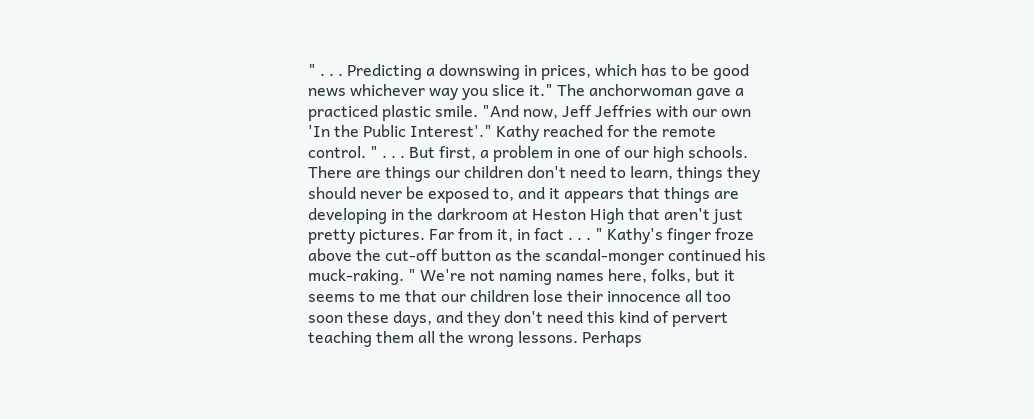" . . . Predicting a downswing in prices, which has to be good news whichever way you slice it." The anchorwoman gave a practiced plastic smile. "And now, Jeff Jeffries with our own 'In the Public Interest'." Kathy reached for the remote control. " . . . But first, a problem in one of our high schools. There are things our children don't need to learn, things they should never be exposed to, and it appears that things are developing in the darkroom at Heston High that aren't just pretty pictures. Far from it, in fact . . . " Kathy's finger froze above the cut-off button as the scandal-monger continued his muck-raking. " We're not naming names here, folks, but it seems to me that our children lose their innocence all too soon these days, and they don't need this kind of pervert teaching them all the wrong lessons. Perhaps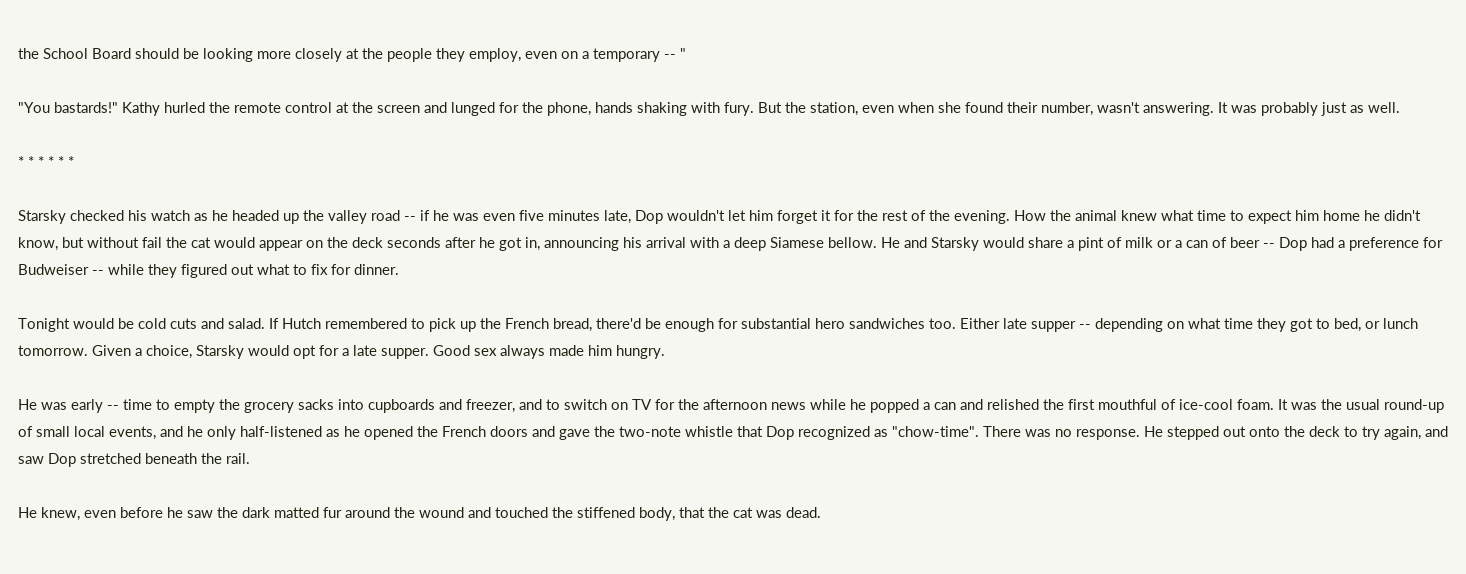the School Board should be looking more closely at the people they employ, even on a temporary -- "

"You bastards!" Kathy hurled the remote control at the screen and lunged for the phone, hands shaking with fury. But the station, even when she found their number, wasn't answering. It was probably just as well.

* * * * * *

Starsky checked his watch as he headed up the valley road -- if he was even five minutes late, Dop wouldn't let him forget it for the rest of the evening. How the animal knew what time to expect him home he didn't know, but without fail the cat would appear on the deck seconds after he got in, announcing his arrival with a deep Siamese bellow. He and Starsky would share a pint of milk or a can of beer -- Dop had a preference for Budweiser -- while they figured out what to fix for dinner.

Tonight would be cold cuts and salad. If Hutch remembered to pick up the French bread, there'd be enough for substantial hero sandwiches too. Either late supper -- depending on what time they got to bed, or lunch tomorrow. Given a choice, Starsky would opt for a late supper. Good sex always made him hungry.

He was early -- time to empty the grocery sacks into cupboards and freezer, and to switch on TV for the afternoon news while he popped a can and relished the first mouthful of ice-cool foam. It was the usual round-up of small local events, and he only half-listened as he opened the French doors and gave the two-note whistle that Dop recognized as "chow-time". There was no response. He stepped out onto the deck to try again, and saw Dop stretched beneath the rail.

He knew, even before he saw the dark matted fur around the wound and touched the stiffened body, that the cat was dead.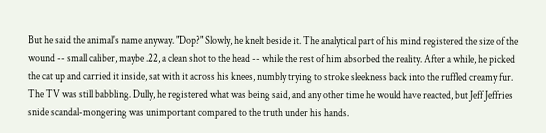But he said the animal's name anyway. "Dop?" Slowly, he knelt beside it. The analytical part of his mind registered the size of the wound -- small caliber, maybe .22, a clean shot to the head -- while the rest of him absorbed the reality. After a while, he picked the cat up and carried it inside, sat with it across his knees, numbly trying to stroke sleekness back into the ruffled creamy fur. The TV was still babbling. Dully, he registered what was being said, and any other time he would have reacted, but Jeff Jeffries snide scandal-mongering was unimportant compared to the truth under his hands.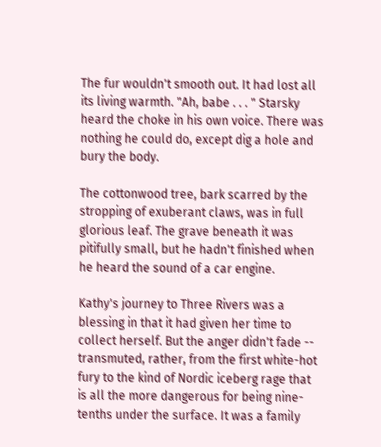The fur wouldn't smooth out. It had lost all its living warmth. "Ah, babe . . . " Starsky heard the choke in his own voice. There was nothing he could do, except dig a hole and bury the body.

The cottonwood tree, bark scarred by the stropping of exuberant claws, was in full glorious leaf. The grave beneath it was pitifully small, but he hadn't finished when he heard the sound of a car engine.

Kathy's journey to Three Rivers was a blessing in that it had given her time to collect herself. But the anger didn't fade -- transmuted, rather, from the first white-hot fury to the kind of Nordic iceberg rage that is all the more dangerous for being nine-tenths under the surface. It was a family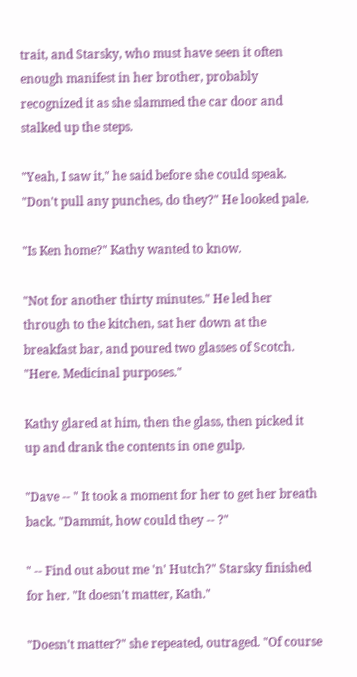trait, and Starsky, who must have seen it often enough manifest in her brother, probably recognized it as she slammed the car door and stalked up the steps.

"Yeah, I saw it," he said before she could speak. "Don't pull any punches, do they?" He looked pale.

"Is Ken home?" Kathy wanted to know.

"Not for another thirty minutes." He led her through to the kitchen, sat her down at the breakfast bar, and poured two glasses of Scotch. "Here. Medicinal purposes."

Kathy glared at him, then the glass, then picked it up and drank the contents in one gulp.

"Dave -- " It took a moment for her to get her breath back. "Dammit, how could they -- ?"

" -- Find out about me 'n' Hutch?" Starsky finished for her. "It doesn't matter, Kath."

"Doesn't matter?" she repeated, outraged. "Of course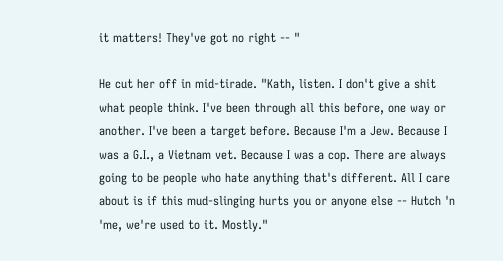it matters! They've got no right -- "

He cut her off in mid-tirade. "Kath, listen. I don't give a shit what people think. I've been through all this before, one way or another. I've been a target before. Because I'm a Jew. Because I was a G.I., a Vietnam vet. Because I was a cop. There are always going to be people who hate anything that's different. All I care about is if this mud-slinging hurts you or anyone else -- Hutch 'n 'me, we're used to it. Mostly."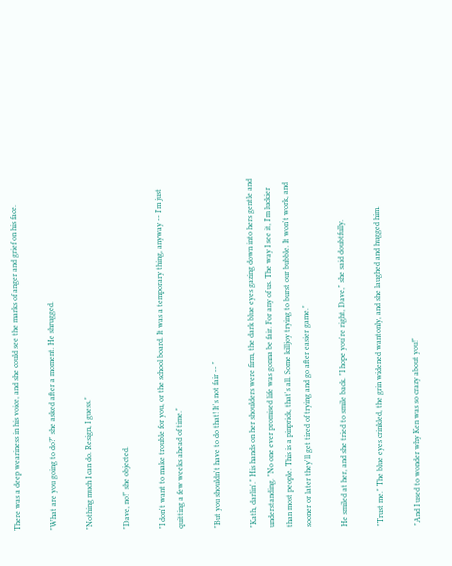There was a deep weariness in his voice, and she could see the marks of anger and grief on his face.

"What are you going to do?" she asked after a moment. He shrugged.

"Nothing much I can do. Resign, I guess."

"Dave, no!" she objected.

"I don't want to make trouble for you, or the school board. It was a temporary thing, anyway -- I'm just quitting a few weeks ahead of time."

"But you shouldn't have to do that! It's not fair -- "

"Kath, darlin'." His hands on her shoulders were firm, the dark blue eyes gazing down into hers gentle and understanding. "No one ever promised life was gonna be fair. For any of us. The way I see it, I'm luckier than most people. This is a pinprick, that's all. Some killjoy trying to burst our bubble. It won't work, and sooner or later they'll get tired of trying and go after easier game."

He smiled at her, and she tried to smile back. "I hope you're right, Dave," she said doubtfully.

"Trust me." The blue eyes crinkled, the grin widened wantonly, and she laughed and hugged him.

"And I used to wonder why Ken was so crazy about you!"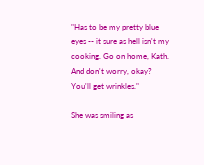"Has to be my pretty blue eyes -- it sure as hell isn't my cooking. Go on home, Kath. And don't worry, okay? You'll get wrinkles."

She was smiling as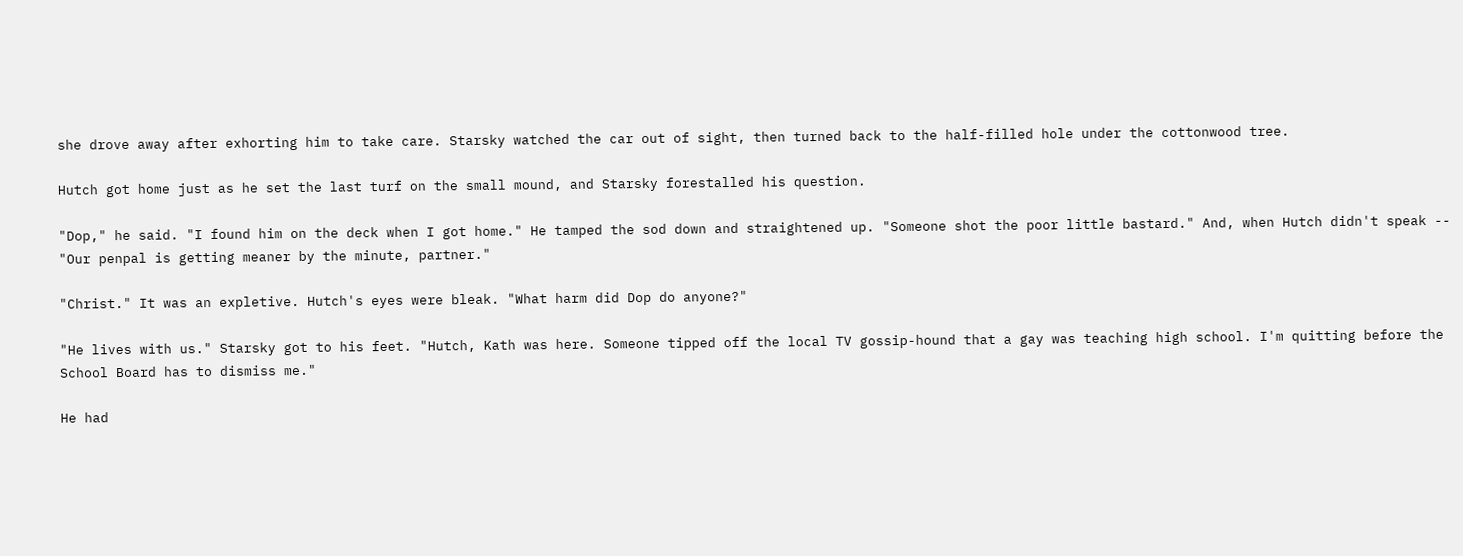she drove away after exhorting him to take care. Starsky watched the car out of sight, then turned back to the half-filled hole under the cottonwood tree.

Hutch got home just as he set the last turf on the small mound, and Starsky forestalled his question.

"Dop," he said. "I found him on the deck when I got home." He tamped the sod down and straightened up. "Someone shot the poor little bastard." And, when Hutch didn't speak -- "Our penpal is getting meaner by the minute, partner."

"Christ." It was an expletive. Hutch's eyes were bleak. "What harm did Dop do anyone?"

"He lives with us." Starsky got to his feet. "Hutch, Kath was here. Someone tipped off the local TV gossip-hound that a gay was teaching high school. I'm quitting before the School Board has to dismiss me."

He had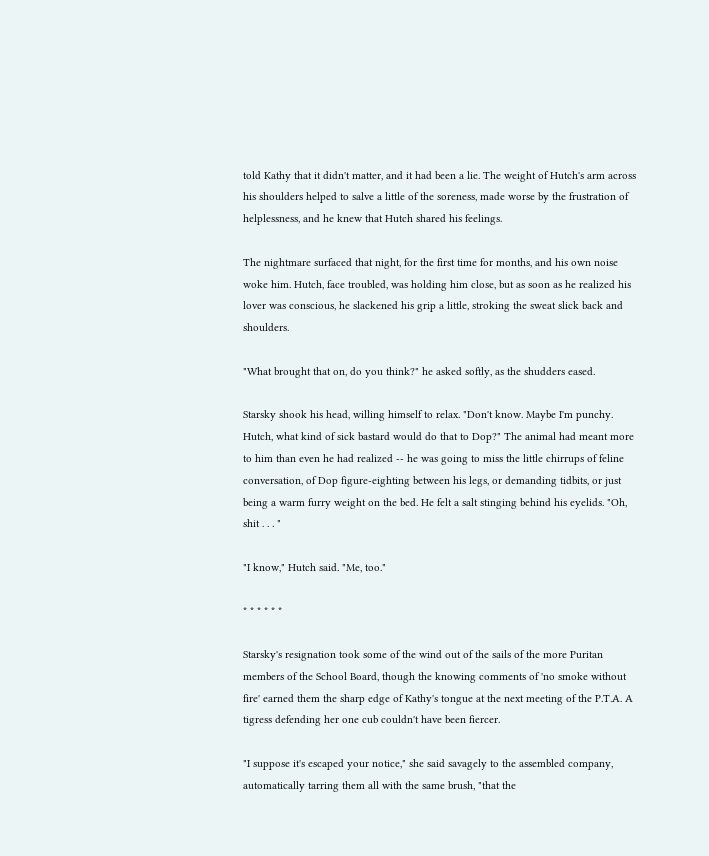told Kathy that it didn't matter, and it had been a lie. The weight of Hutch's arm across his shoulders helped to salve a little of the soreness, made worse by the frustration of helplessness, and he knew that Hutch shared his feelings.

The nightmare surfaced that night, for the first time for months, and his own noise woke him. Hutch, face troubled, was holding him close, but as soon as he realized his lover was conscious, he slackened his grip a little, stroking the sweat slick back and shoulders.

"What brought that on, do you think?" he asked softly, as the shudders eased.

Starsky shook his head, willing himself to relax. "Don't know. Maybe I'm punchy. Hutch, what kind of sick bastard would do that to Dop?" The animal had meant more to him than even he had realized -- he was going to miss the little chirrups of feline conversation, of Dop figure-eighting between his legs, or demanding tidbits, or just being a warm furry weight on the bed. He felt a salt stinging behind his eyelids. "Oh, shit . . . "

"I know," Hutch said. "Me, too."

* * * * * *

Starsky's resignation took some of the wind out of the sails of the more Puritan members of the School Board, though the knowing comments of 'no smoke without fire' earned them the sharp edge of Kathy's tongue at the next meeting of the P.T.A. A tigress defending her one cub couldn't have been fiercer.

"I suppose it's escaped your notice," she said savagely to the assembled company, automatically tarring them all with the same brush, "that the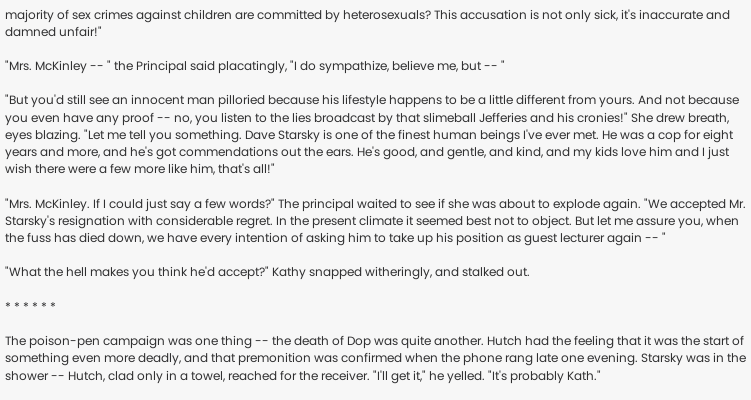majority of sex crimes against children are committed by heterosexuals? This accusation is not only sick, it's inaccurate and damned unfair!"

"Mrs. McKinley -- " the Principal said placatingly, "I do sympathize, believe me, but -- "

"But you'd still see an innocent man pilloried because his lifestyle happens to be a little different from yours. And not because you even have any proof -- no, you listen to the lies broadcast by that slimeball Jefferies and his cronies!" She drew breath, eyes blazing. "Let me tell you something. Dave Starsky is one of the finest human beings I've ever met. He was a cop for eight years and more, and he's got commendations out the ears. He's good, and gentle, and kind, and my kids love him and I just wish there were a few more like him, that's all!"

"Mrs. McKinley. If I could just say a few words?" The principal waited to see if she was about to explode again. "We accepted Mr. Starsky's resignation with considerable regret. In the present climate it seemed best not to object. But let me assure you, when the fuss has died down, we have every intention of asking him to take up his position as guest lecturer again -- "

"What the hell makes you think he'd accept?" Kathy snapped witheringly, and stalked out.

* * * * * *

The poison-pen campaign was one thing -- the death of Dop was quite another. Hutch had the feeling that it was the start of something even more deadly, and that premonition was confirmed when the phone rang late one evening. Starsky was in the shower -- Hutch, clad only in a towel, reached for the receiver. "I'll get it," he yelled. "It's probably Kath."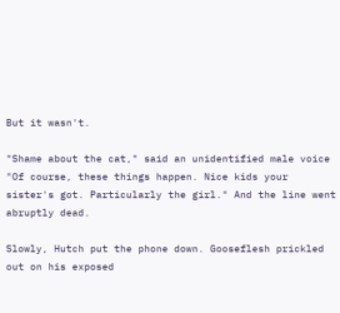But it wasn't.

"Shame about the cat," said an unidentified male voice "Of course, these things happen. Nice kids your sister's got. Particularly the girl." And the line went abruptly dead.

Slowly, Hutch put the phone down. Gooseflesh prickled out on his exposed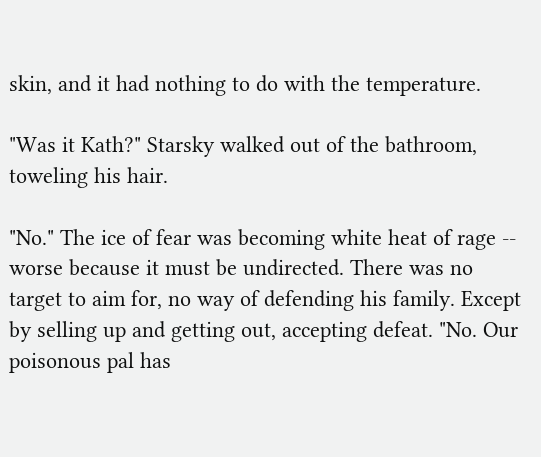skin, and it had nothing to do with the temperature.

"Was it Kath?" Starsky walked out of the bathroom, toweling his hair.

"No." The ice of fear was becoming white heat of rage -- worse because it must be undirected. There was no target to aim for, no way of defending his family. Except by selling up and getting out, accepting defeat. "No. Our poisonous pal has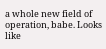a whole new field of operation, babe. Looks like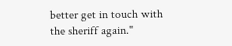better get in touch with the sheriff again."